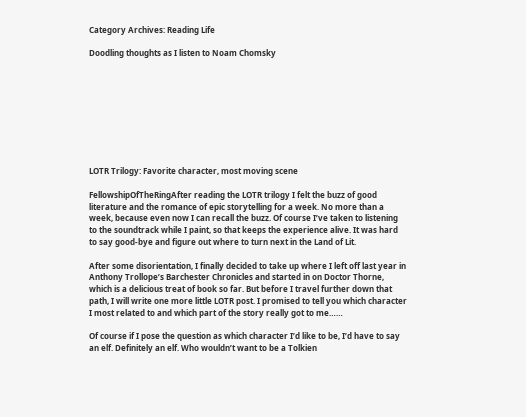Category Archives: Reading Life

Doodling thoughts as I listen to Noam Chomsky









LOTR Trilogy: Favorite character, most moving scene

FellowshipOfTheRingAfter reading the LOTR trilogy I felt the buzz of good literature and the romance of epic storytelling for a week. No more than a week, because even now I can recall the buzz. Of course I’ve taken to listening to the soundtrack while I paint, so that keeps the experience alive. It was hard to say good-bye and figure out where to turn next in the Land of Lit.

After some disorientation, I finally decided to take up where I left off last year in Anthony Trollope’s Barchester Chronicles and started in on Doctor Thorne, which is a delicious treat of book so far. But before I travel further down that path, I will write one more little LOTR post. I promised to tell you which character I most related to and which part of the story really got to me……

Of course if I pose the question as which character I’d like to be, I’d have to say an elf. Definitely an elf. Who wouldn’t want to be a Tolkien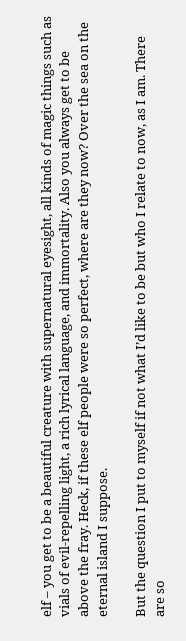elf – you get to be a beautiful creature with supernatural eyesight, all kinds of magic things such as vials of evil-repelling light, a rich lyrical language, and immortality. Also you always get to be above the fray. Heck, if these elf people were so perfect, where are they now? Over the sea on the eternal island I suppose.

But the question I put to myself if not what I’d like to be but who I relate to now, as I am. There are so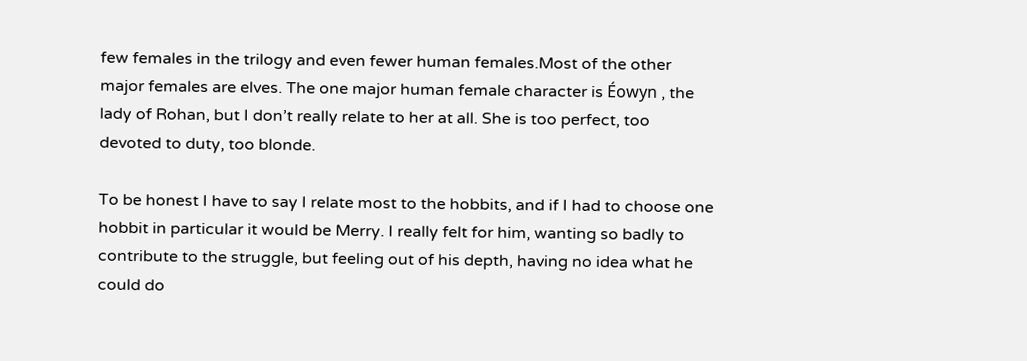few females in the trilogy and even fewer human females.Most of the other major females are elves. The one major human female character is Éowyn , the lady of Rohan, but I don’t really relate to her at all. She is too perfect, too devoted to duty, too blonde.

To be honest I have to say I relate most to the hobbits, and if I had to choose one hobbit in particular it would be Merry. I really felt for him, wanting so badly to contribute to the struggle, but feeling out of his depth, having no idea what he could do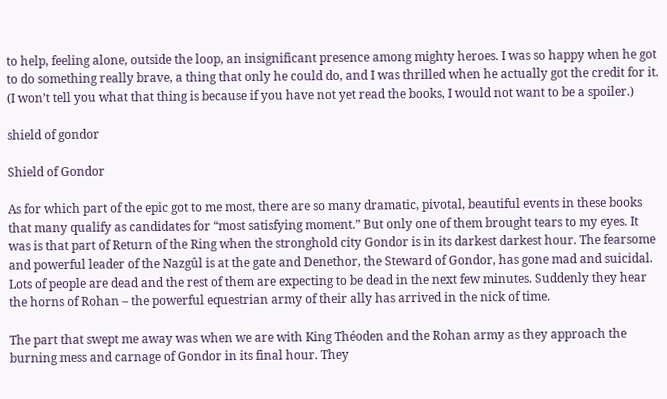to help, feeling alone, outside the loop, an insignificant presence among mighty heroes. I was so happy when he got to do something really brave, a thing that only he could do, and I was thrilled when he actually got the credit for it. (I won’t tell you what that thing is because if you have not yet read the books, I would not want to be a spoiler.)

shield of gondor

Shield of Gondor

As for which part of the epic got to me most, there are so many dramatic, pivotal, beautiful events in these books that many qualify as candidates for “most satisfying moment.” But only one of them brought tears to my eyes. It was is that part of Return of the Ring when the stronghold city Gondor is in its darkest darkest hour. The fearsome and powerful leader of the Nazgûl is at the gate and Denethor, the Steward of Gondor, has gone mad and suicidal. Lots of people are dead and the rest of them are expecting to be dead in the next few minutes. Suddenly they hear the horns of Rohan – the powerful equestrian army of their ally has arrived in the nick of time.

The part that swept me away was when we are with King Théoden and the Rohan army as they approach the burning mess and carnage of Gondor in its final hour. They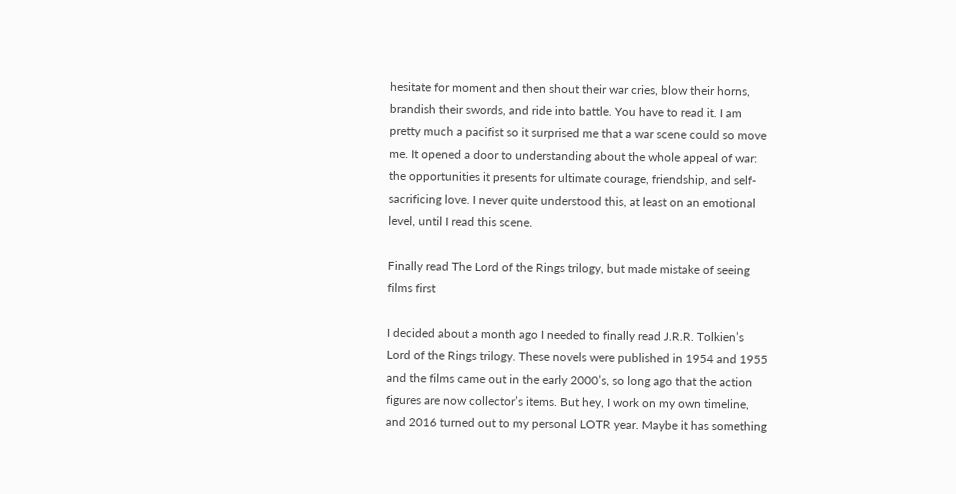hesitate for moment and then shout their war cries, blow their horns, brandish their swords, and ride into battle. You have to read it. I am pretty much a pacifist so it surprised me that a war scene could so move me. It opened a door to understanding about the whole appeal of war: the opportunities it presents for ultimate courage, friendship, and self-sacrificing love. I never quite understood this, at least on an emotional level, until I read this scene.

Finally read The Lord of the Rings trilogy, but made mistake of seeing films first

I decided about a month ago I needed to finally read J.R.R. Tolkien’s Lord of the Rings trilogy. These novels were published in 1954 and 1955 and the films came out in the early 2000’s, so long ago that the action figures are now collector’s items. But hey, I work on my own timeline, and 2016 turned out to my personal LOTR year. Maybe it has something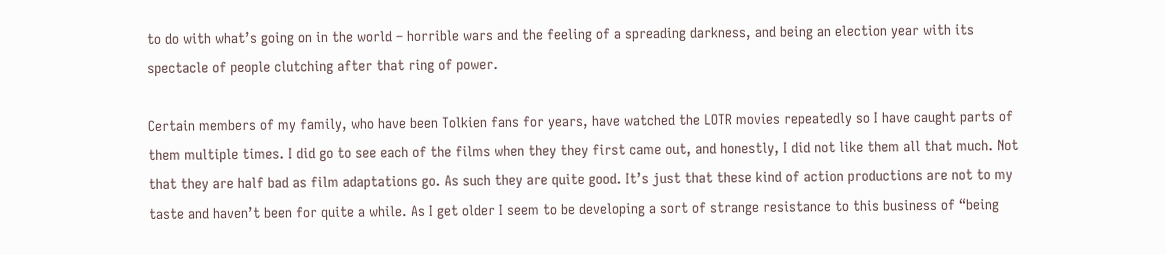to do with what’s going on in the world – horrible wars and the feeling of a spreading darkness, and being an election year with its spectacle of people clutching after that ring of power.

Certain members of my family, who have been Tolkien fans for years, have watched the LOTR movies repeatedly so I have caught parts of them multiple times. I did go to see each of the films when they they first came out, and honestly, I did not like them all that much. Not that they are half bad as film adaptations go. As such they are quite good. It’s just that these kind of action productions are not to my taste and haven’t been for quite a while. As I get older I seem to be developing a sort of strange resistance to this business of “being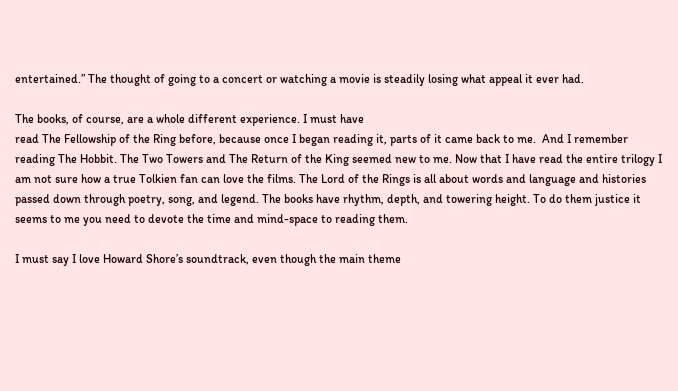entertained.” The thought of going to a concert or watching a movie is steadily losing what appeal it ever had.

The books, of course, are a whole different experience. I must have
read The Fellowship of the Ring before, because once I began reading it, parts of it came back to me.  And I remember reading The Hobbit. The Two Towers and The Return of the King seemed new to me. Now that I have read the entire trilogy I am not sure how a true Tolkien fan can love the films. The Lord of the Rings is all about words and language and histories passed down through poetry, song, and legend. The books have rhythm, depth, and towering height. To do them justice it seems to me you need to devote the time and mind-space to reading them.

I must say I love Howard Shore’s soundtrack, even though the main theme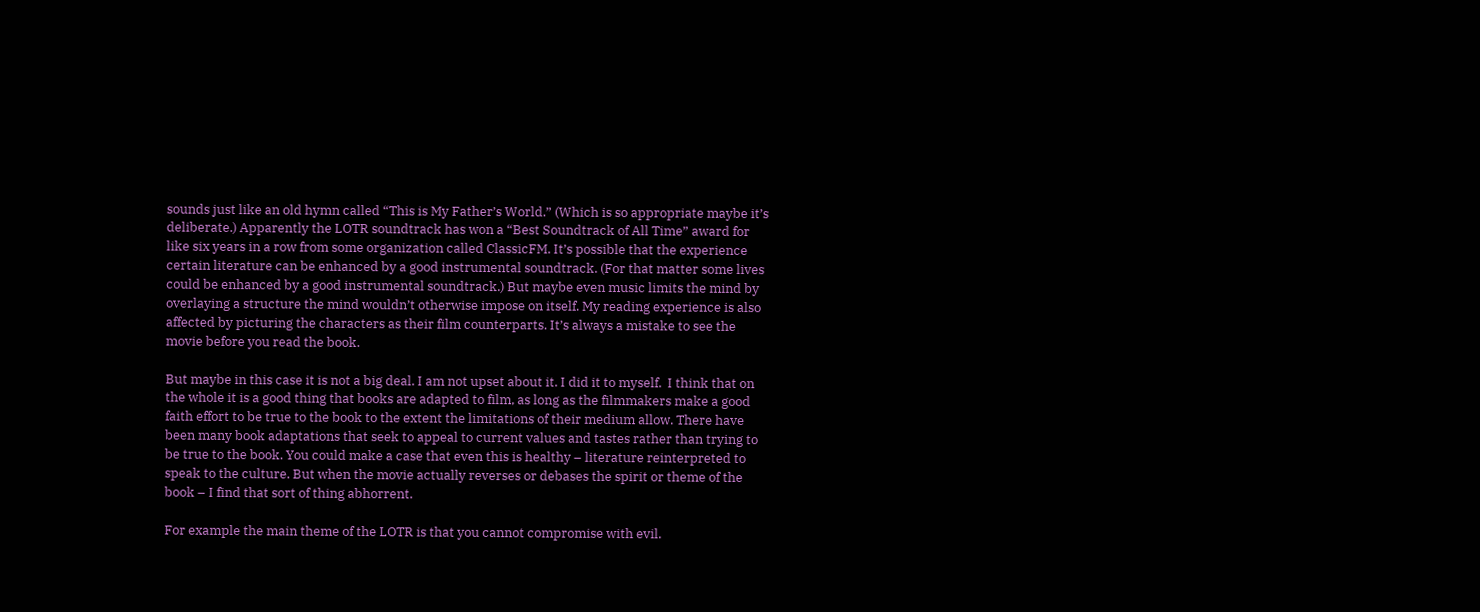sounds just like an old hymn called “This is My Father’s World.” (Which is so appropriate maybe it’s deliberate.) Apparently the LOTR soundtrack has won a “Best Soundtrack of All Time” award for like six years in a row from some organization called ClassicFM. It’s possible that the experience certain literature can be enhanced by a good instrumental soundtrack. (For that matter some lives could be enhanced by a good instrumental soundtrack.) But maybe even music limits the mind by overlaying a structure the mind wouldn’t otherwise impose on itself. My reading experience is also affected by picturing the characters as their film counterparts. It’s always a mistake to see the movie before you read the book.

But maybe in this case it is not a big deal. I am not upset about it. I did it to myself.  I think that on the whole it is a good thing that books are adapted to film, as long as the filmmakers make a good faith effort to be true to the book to the extent the limitations of their medium allow. There have been many book adaptations that seek to appeal to current values and tastes rather than trying to be true to the book. You could make a case that even this is healthy – literature reinterpreted to speak to the culture. But when the movie actually reverses or debases the spirit or theme of the book – I find that sort of thing abhorrent.

For example the main theme of the LOTR is that you cannot compromise with evil.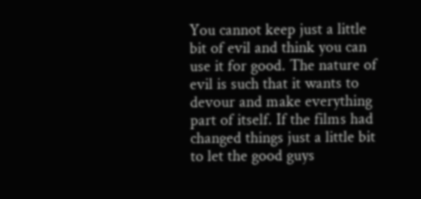You cannot keep just a little bit of evil and think you can use it for good. The nature of evil is such that it wants to devour and make everything part of itself. If the films had changed things just a little bit to let the good guys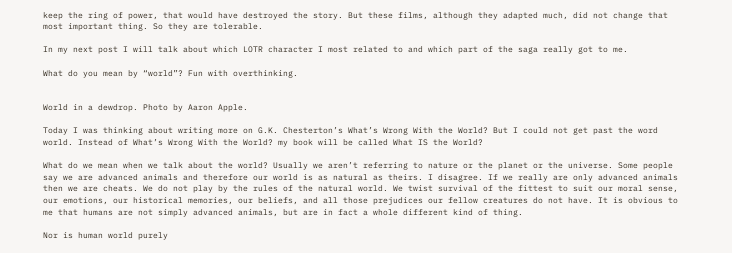keep the ring of power, that would have destroyed the story. But these films, although they adapted much, did not change that most important thing. So they are tolerable.

In my next post I will talk about which LOTR character I most related to and which part of the saga really got to me.

What do you mean by “world”? Fun with overthinking.


World in a dewdrop. Photo by Aaron Apple.

Today I was thinking about writing more on G.K. Chesterton’s What’s Wrong With the World? But I could not get past the word world. Instead of What’s Wrong With the World? my book will be called What IS the World?

What do we mean when we talk about the world? Usually we aren’t referring to nature or the planet or the universe. Some people say we are advanced animals and therefore our world is as natural as theirs. I disagree. If we really are only advanced animals then we are cheats. We do not play by the rules of the natural world. We twist survival of the fittest to suit our moral sense, our emotions, our historical memories, our beliefs, and all those prejudices our fellow creatures do not have. It is obvious to me that humans are not simply advanced animals, but are in fact a whole different kind of thing.

Nor is human world purely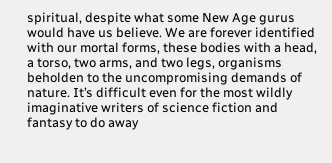spiritual, despite what some New Age gurus would have us believe. We are forever identified with our mortal forms, these bodies with a head, a torso, two arms, and two legs, organisms beholden to the uncompromising demands of nature. It’s difficult even for the most wildly imaginative writers of science fiction and fantasy to do away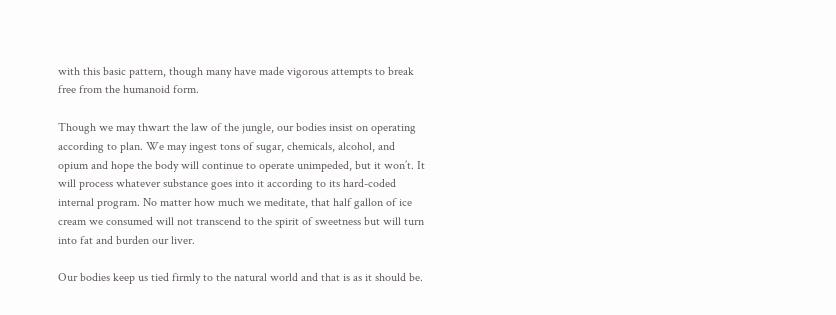with this basic pattern, though many have made vigorous attempts to break free from the humanoid form.

Though we may thwart the law of the jungle, our bodies insist on operating according to plan. We may ingest tons of sugar, chemicals, alcohol, and opium and hope the body will continue to operate unimpeded, but it won’t. It will process whatever substance goes into it according to its hard-coded internal program. No matter how much we meditate, that half gallon of ice cream we consumed will not transcend to the spirit of sweetness but will turn into fat and burden our liver.

Our bodies keep us tied firmly to the natural world and that is as it should be.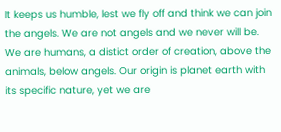It keeps us humble, lest we fly off and think we can join the angels. We are not angels and we never will be. We are humans, a distict order of creation, above the animals, below angels. Our origin is planet earth with its specific nature, yet we are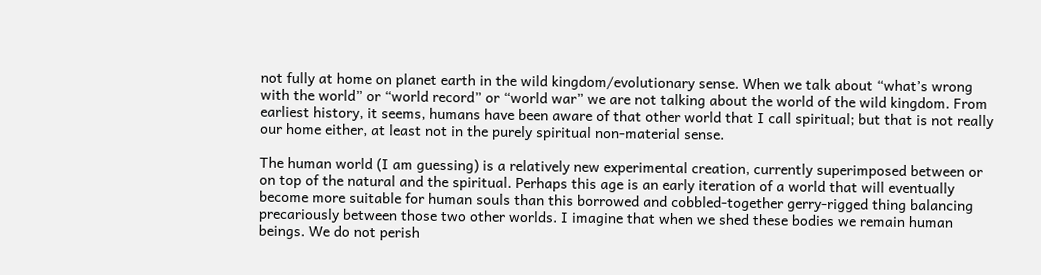not fully at home on planet earth in the wild kingdom/evolutionary sense. When we talk about “what’s wrong with the world” or “world record” or “world war” we are not talking about the world of the wild kingdom. From earliest history, it seems, humans have been aware of that other world that I call spiritual; but that is not really our home either, at least not in the purely spiritual non-material sense.

The human world (I am guessing) is a relatively new experimental creation, currently superimposed between or on top of the natural and the spiritual. Perhaps this age is an early iteration of a world that will eventually become more suitable for human souls than this borrowed and cobbled-together gerry-rigged thing balancing precariously between those two other worlds. I imagine that when we shed these bodies we remain human beings. We do not perish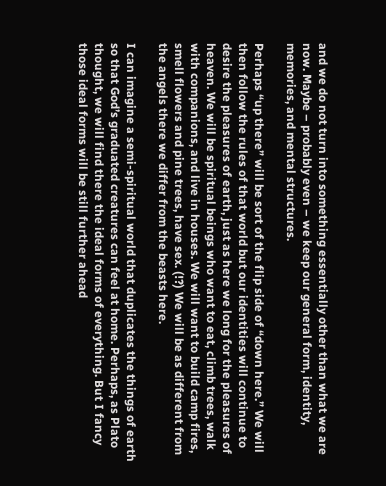and we do not turn into something essentially other than what we are now. Maybe – probably even – we keep our general form, identity, memories, and mental structures.

Perhaps “up there” will be sort of the flip side of “down here.” We will then follow the rules of that world but our identities will continue to desire the pleasures of earth, just as here we long for the pleasures of heaven. We will be spiritual beings who want to eat, climb trees, walk with companions, and live in houses. We will want to build camp fires, smell flowers and pine trees, have sex. (!?) We will be as different from the angels there we differ from the beasts here.

I can imagine a semi-spiritual world that duplicates the things of earth so that God’s graduated creatures can feel at home. Perhaps, as Plato thought, we will find there the ideal forms of everything. But I fancy those ideal forms will be still further ahead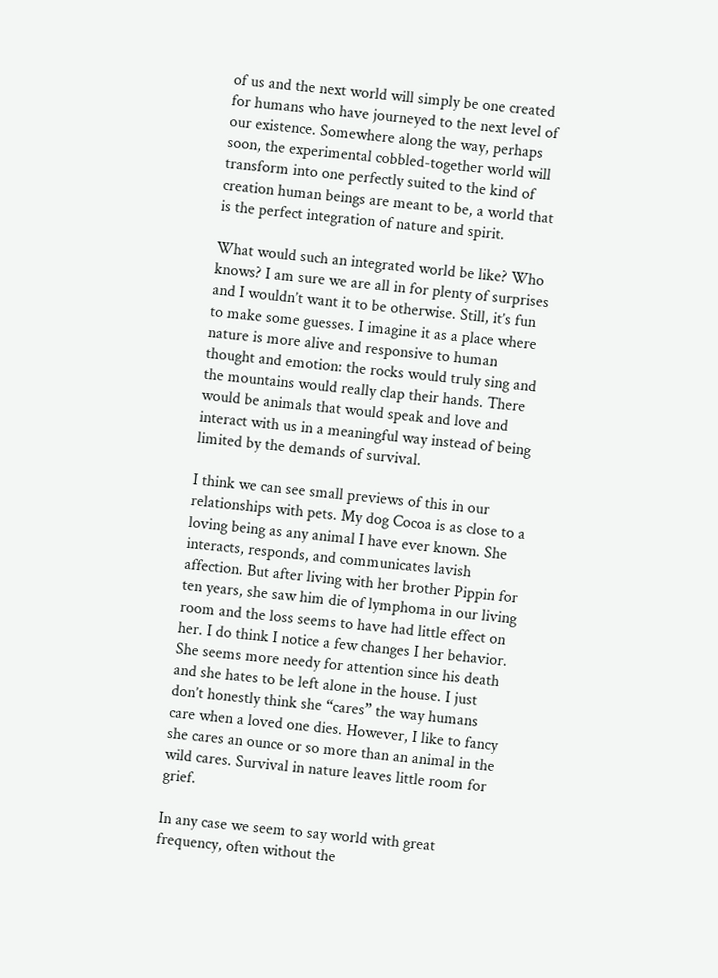of us and the next world will simply be one created for humans who have journeyed to the next level of our existence. Somewhere along the way, perhaps soon, the experimental cobbled-together world will transform into one perfectly suited to the kind of creation human beings are meant to be, a world that is the perfect integration of nature and spirit.

What would such an integrated world be like? Who knows? I am sure we are all in for plenty of surprises and I wouldn’t want it to be otherwise. Still, it’s fun to make some guesses. I imagine it as a place where nature is more alive and responsive to human thought and emotion: the rocks would truly sing and the mountains would really clap their hands. There would be animals that would speak and love and interact with us in a meaningful way instead of being limited by the demands of survival.

I think we can see small previews of this in our relationships with pets. My dog Cocoa is as close to a loving being as any animal I have ever known. She interacts, responds, and communicates lavish affection. But after living with her brother Pippin for ten years, she saw him die of lymphoma in our living room and the loss seems to have had little effect on her. I do think I notice a few changes I her behavior. She seems more needy for attention since his death and she hates to be left alone in the house. I just don’t honestly think she “cares” the way humans care when a loved one dies. However, I like to fancy she cares an ounce or so more than an animal in the wild cares. Survival in nature leaves little room for grief.

In any case we seem to say world with great frequency, often without the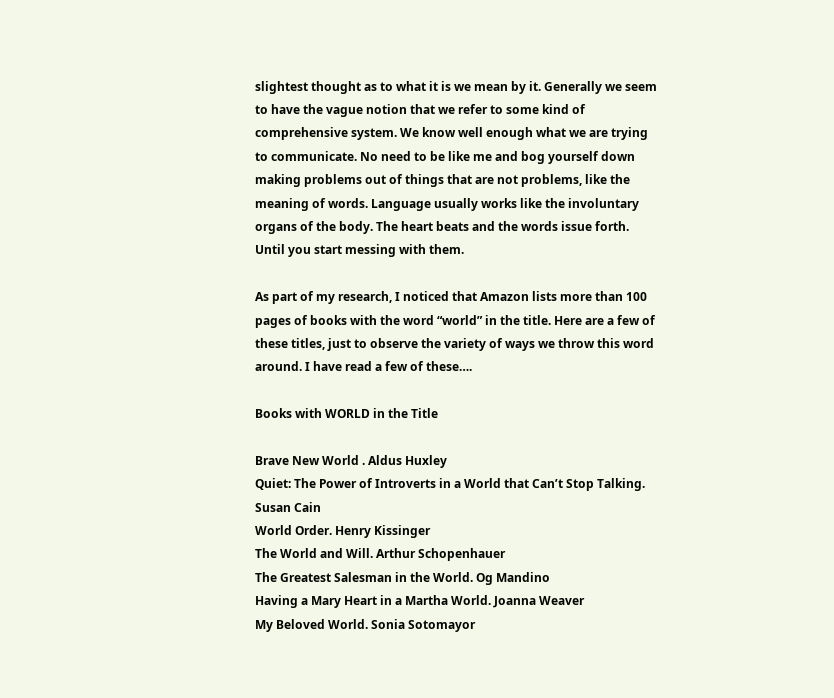slightest thought as to what it is we mean by it. Generally we seem to have the vague notion that we refer to some kind of comprehensive system. We know well enough what we are trying to communicate. No need to be like me and bog yourself down making problems out of things that are not problems, like the meaning of words. Language usually works like the involuntary organs of the body. The heart beats and the words issue forth. Until you start messing with them.

As part of my research, I noticed that Amazon lists more than 100 pages of books with the word “world” in the title. Here are a few of these titles, just to observe the variety of ways we throw this word around. I have read a few of these….

Books with WORLD in the Title

Brave New World . Aldus Huxley
Quiet: The Power of Introverts in a World that Can’t Stop Talking. Susan Cain
World Order. Henry Kissinger
The World and Will. Arthur Schopenhauer
The Greatest Salesman in the World. Og Mandino
Having a Mary Heart in a Martha World. Joanna Weaver
My Beloved World. Sonia Sotomayor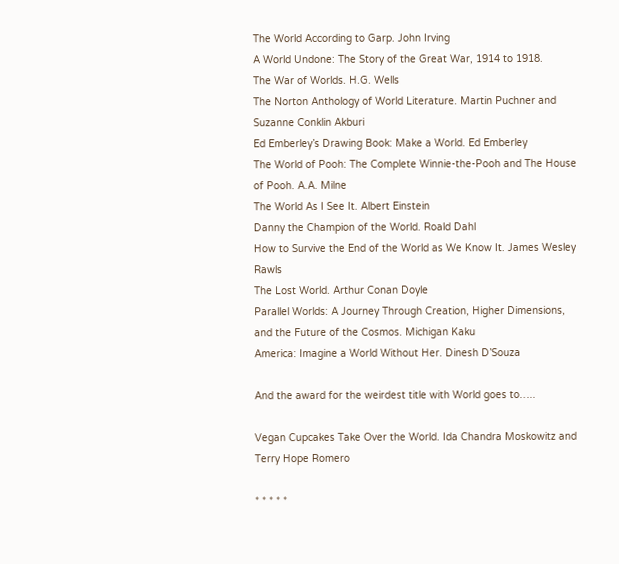The World According to Garp. John Irving
A World Undone: The Story of the Great War, 1914 to 1918.
The War of Worlds. H.G. Wells
The Norton Anthology of World Literature. Martin Puchner and Suzanne Conklin Akburi
Ed Emberley’s Drawing Book: Make a World. Ed Emberley
The World of Pooh: The Complete Winnie-the-Pooh and The House of Pooh. A.A. Milne
The World As I See It. Albert Einstein
Danny the Champion of the World. Roald Dahl
How to Survive the End of the World as We Know It. James Wesley Rawls
The Lost World. Arthur Conan Doyle
Parallel Worlds: A Journey Through Creation, Higher Dimensions, and the Future of the Cosmos. Michigan Kaku
America: Imagine a World Without Her. Dinesh D’Souza

And the award for the weirdest title with World goes to…..

Vegan Cupcakes Take Over the World. Ida Chandra Moskowitz and Terry Hope Romero

* * * * *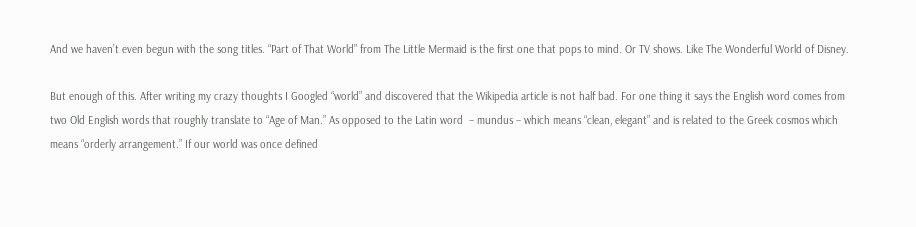And we haven’t even begun with the song titles. “Part of That World” from The Little Mermaid is the first one that pops to mind. Or TV shows. Like The Wonderful World of Disney.

But enough of this. After writing my crazy thoughts I Googled “world” and discovered that the Wikipedia article is not half bad. For one thing it says the English word comes from two Old English words that roughly translate to “Age of Man.” As opposed to the Latin word  – mundus – which means “clean, elegant” and is related to the Greek cosmos which means “orderly arrangement.” If our world was once defined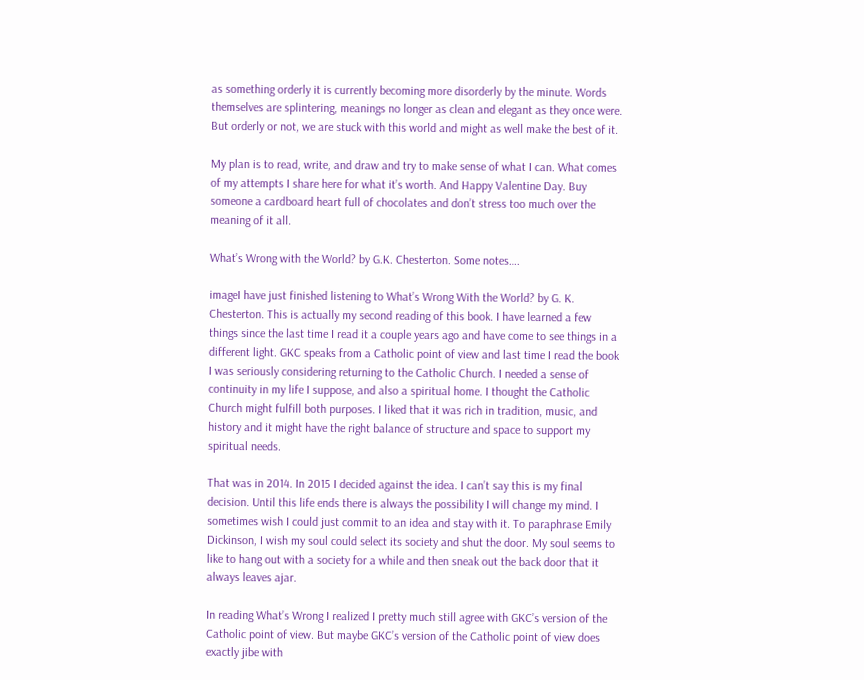as something orderly it is currently becoming more disorderly by the minute. Words themselves are splintering, meanings no longer as clean and elegant as they once were. But orderly or not, we are stuck with this world and might as well make the best of it.

My plan is to read, write, and draw and try to make sense of what I can. What comes of my attempts I share here for what it’s worth. And Happy Valentine Day. Buy someone a cardboard heart full of chocolates and don’t stress too much over the meaning of it all.

What’s Wrong with the World? by G.K. Chesterton. Some notes….

imageI have just finished listening to What’s Wrong With the World? by G. K. Chesterton. This is actually my second reading of this book. I have learned a few things since the last time I read it a couple years ago and have come to see things in a different light. GKC speaks from a Catholic point of view and last time I read the book I was seriously considering returning to the Catholic Church. I needed a sense of continuity in my life I suppose, and also a spiritual home. I thought the Catholic Church might fulfill both purposes. I liked that it was rich in tradition, music, and history and it might have the right balance of structure and space to support my spiritual needs.

That was in 2014. In 2015 I decided against the idea. I can’t say this is my final decision. Until this life ends there is always the possibility I will change my mind. I sometimes wish I could just commit to an idea and stay with it. To paraphrase Emily Dickinson, I wish my soul could select its society and shut the door. My soul seems to like to hang out with a society for a while and then sneak out the back door that it always leaves ajar.

In reading What’s Wrong I realized I pretty much still agree with GKC’s version of the Catholic point of view. But maybe GKC’s version of the Catholic point of view does exactly jibe with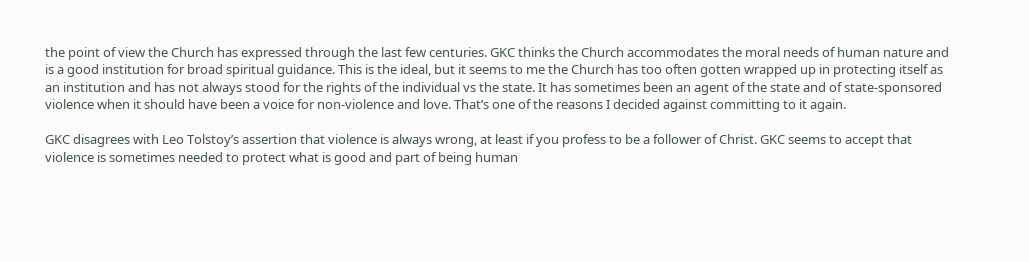the point of view the Church has expressed through the last few centuries. GKC thinks the Church accommodates the moral needs of human nature and is a good institution for broad spiritual guidance. This is the ideal, but it seems to me the Church has too often gotten wrapped up in protecting itself as an institution and has not always stood for the rights of the individual vs the state. It has sometimes been an agent of the state and of state-sponsored violence when it should have been a voice for non-violence and love. That’s one of the reasons I decided against committing to it again.

GKC disagrees with Leo Tolstoy’s assertion that violence is always wrong, at least if you profess to be a follower of Christ. GKC seems to accept that violence is sometimes needed to protect what is good and part of being human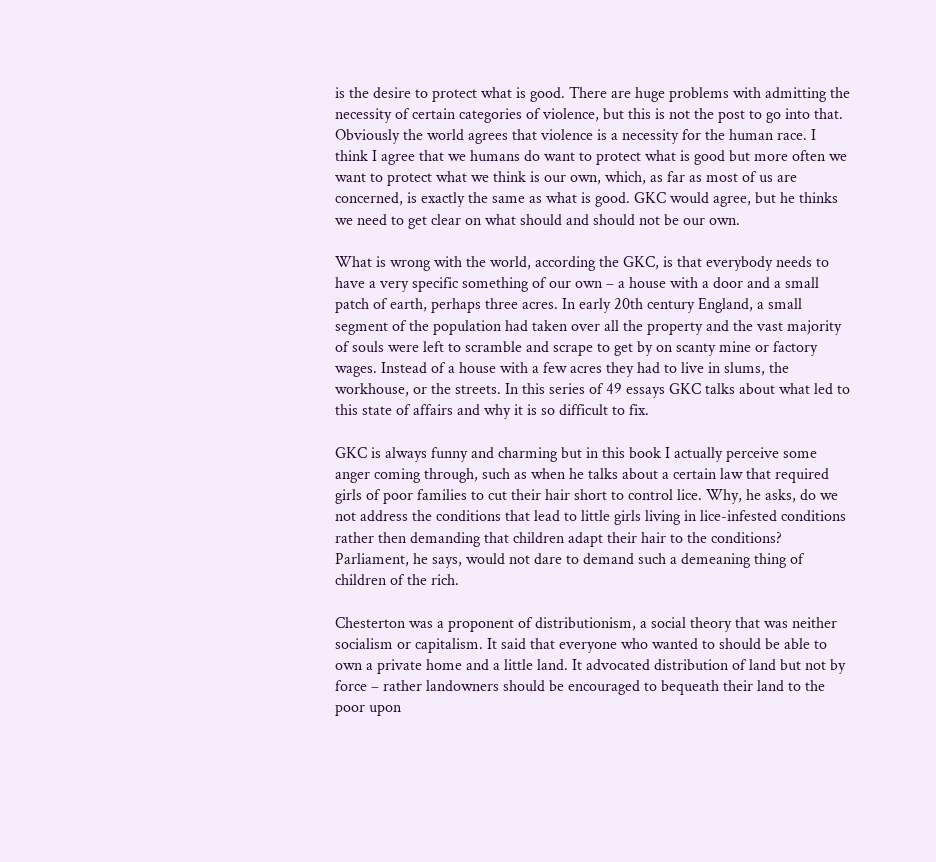is the desire to protect what is good. There are huge problems with admitting the necessity of certain categories of violence, but this is not the post to go into that. Obviously the world agrees that violence is a necessity for the human race. I think I agree that we humans do want to protect what is good but more often we want to protect what we think is our own, which, as far as most of us are concerned, is exactly the same as what is good. GKC would agree, but he thinks we need to get clear on what should and should not be our own.

What is wrong with the world, according the GKC, is that everybody needs to have a very specific something of our own – a house with a door and a small patch of earth, perhaps three acres. In early 20th century England, a small segment of the population had taken over all the property and the vast majority of souls were left to scramble and scrape to get by on scanty mine or factory wages. Instead of a house with a few acres they had to live in slums, the workhouse, or the streets. In this series of 49 essays GKC talks about what led to this state of affairs and why it is so difficult to fix.

GKC is always funny and charming but in this book I actually perceive some anger coming through, such as when he talks about a certain law that required girls of poor families to cut their hair short to control lice. Why, he asks, do we not address the conditions that lead to little girls living in lice-infested conditions rather then demanding that children adapt their hair to the conditions? Parliament, he says, would not dare to demand such a demeaning thing of children of the rich.

Chesterton was a proponent of distributionism, a social theory that was neither socialism or capitalism. It said that everyone who wanted to should be able to own a private home and a little land. It advocated distribution of land but not by force – rather landowners should be encouraged to bequeath their land to the poor upon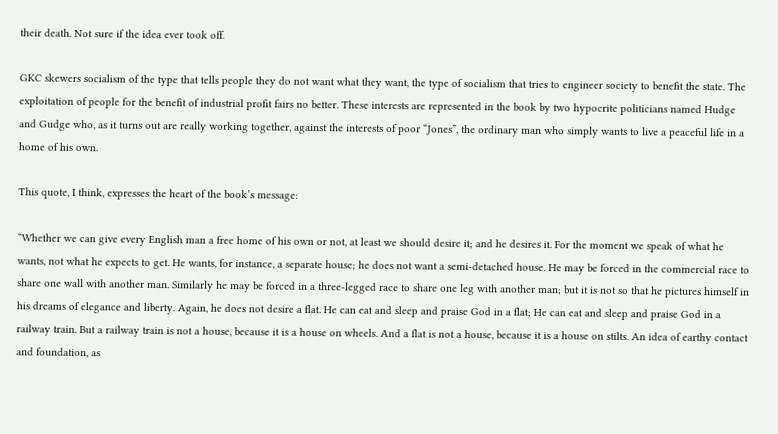their death. Not sure if the idea ever took off.

GKC skewers socialism of the type that tells people they do not want what they want, the type of socialism that tries to engineer society to benefit the state. The exploitation of people for the benefit of industrial profit fairs no better. These interests are represented in the book by two hypocrite politicians named Hudge and Gudge who, as it turns out are really working together, against the interests of poor “Jones”, the ordinary man who simply wants to live a peaceful life in a home of his own.

This quote, I think, expresses the heart of the book’s message:

“Whether we can give every English man a free home of his own or not, at least we should desire it; and he desires it. For the moment we speak of what he wants, not what he expects to get. He wants, for instance, a separate house; he does not want a semi-detached house. He may be forced in the commercial race to share one wall with another man. Similarly he may be forced in a three-legged race to share one leg with another man; but it is not so that he pictures himself in his dreams of elegance and liberty. Again, he does not desire a flat. He can eat and sleep and praise God in a flat; He can eat and sleep and praise God in a railway train. But a railway train is not a house, because it is a house on wheels. And a flat is not a house, because it is a house on stilts. An idea of earthy contact and foundation, as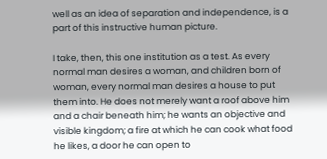well as an idea of separation and independence, is a part of this instructive human picture.

I take, then, this one institution as a test. As every normal man desires a woman, and children born of woman, every normal man desires a house to put them into. He does not merely want a roof above him and a chair beneath him; he wants an objective and visible kingdom; a fire at which he can cook what food he likes, a door he can open to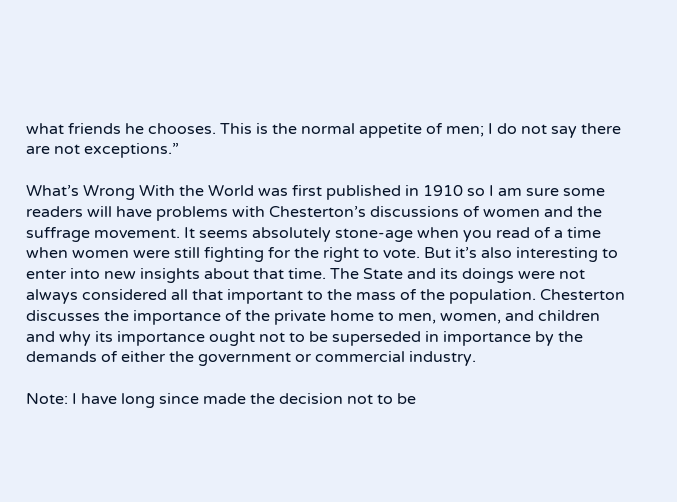what friends he chooses. This is the normal appetite of men; I do not say there are not exceptions.”

What’s Wrong With the World was first published in 1910 so I am sure some readers will have problems with Chesterton’s discussions of women and the suffrage movement. It seems absolutely stone-age when you read of a time when women were still fighting for the right to vote. But it’s also interesting to enter into new insights about that time. The State and its doings were not always considered all that important to the mass of the population. Chesterton discusses the importance of the private home to men, women, and children and why its importance ought not to be superseded in importance by the demands of either the government or commercial industry.

Note: I have long since made the decision not to be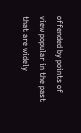offended by points of view popular in the past that are widely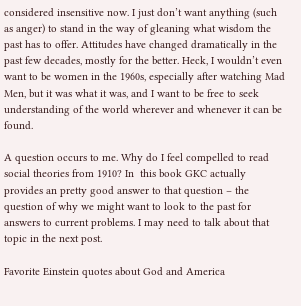considered insensitive now. I just don’t want anything (such as anger) to stand in the way of gleaning what wisdom the past has to offer. Attitudes have changed dramatically in the past few decades, mostly for the better. Heck, I wouldn’t even want to be women in the 1960s, especially after watching Mad Men, but it was what it was, and I want to be free to seek understanding of the world wherever and whenever it can be found.

A question occurs to me. Why do I feel compelled to read social theories from 1910? In  this book GKC actually provides an pretty good answer to that question – the question of why we might want to look to the past for answers to current problems. I may need to talk about that topic in the next post.

Favorite Einstein quotes about God and America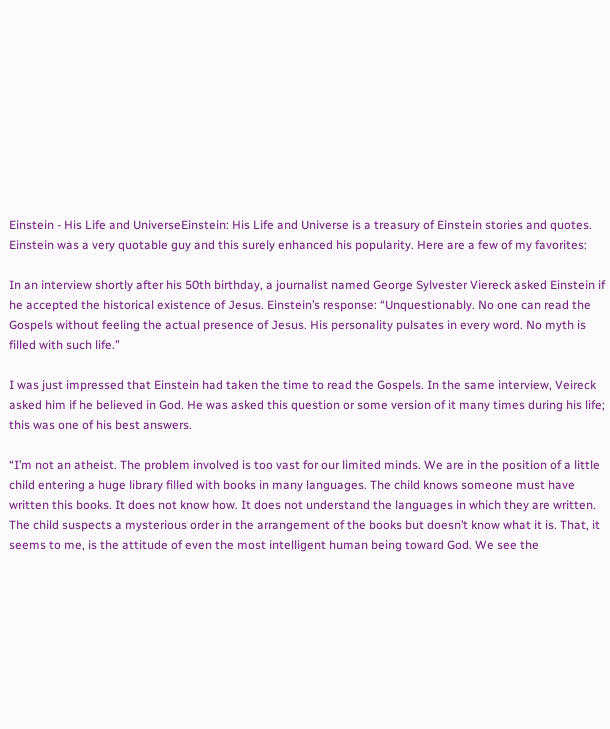Einstein - His Life and UniverseEinstein: His Life and Universe is a treasury of Einstein stories and quotes. Einstein was a very quotable guy and this surely enhanced his popularity. Here are a few of my favorites:

In an interview shortly after his 50th birthday, a journalist named George Sylvester Viereck asked Einstein if he accepted the historical existence of Jesus. Einstein’s response: “Unquestionably. No one can read the Gospels without feeling the actual presence of Jesus. His personality pulsates in every word. No myth is filled with such life.”

I was just impressed that Einstein had taken the time to read the Gospels. In the same interview, Veireck asked him if he believed in God. He was asked this question or some version of it many times during his life; this was one of his best answers.

“I’m not an atheist. The problem involved is too vast for our limited minds. We are in the position of a little child entering a huge library filled with books in many languages. The child knows someone must have written this books. It does not know how. It does not understand the languages in which they are written. The child suspects a mysterious order in the arrangement of the books but doesn’t know what it is. That, it seems to me, is the attitude of even the most intelligent human being toward God. We see the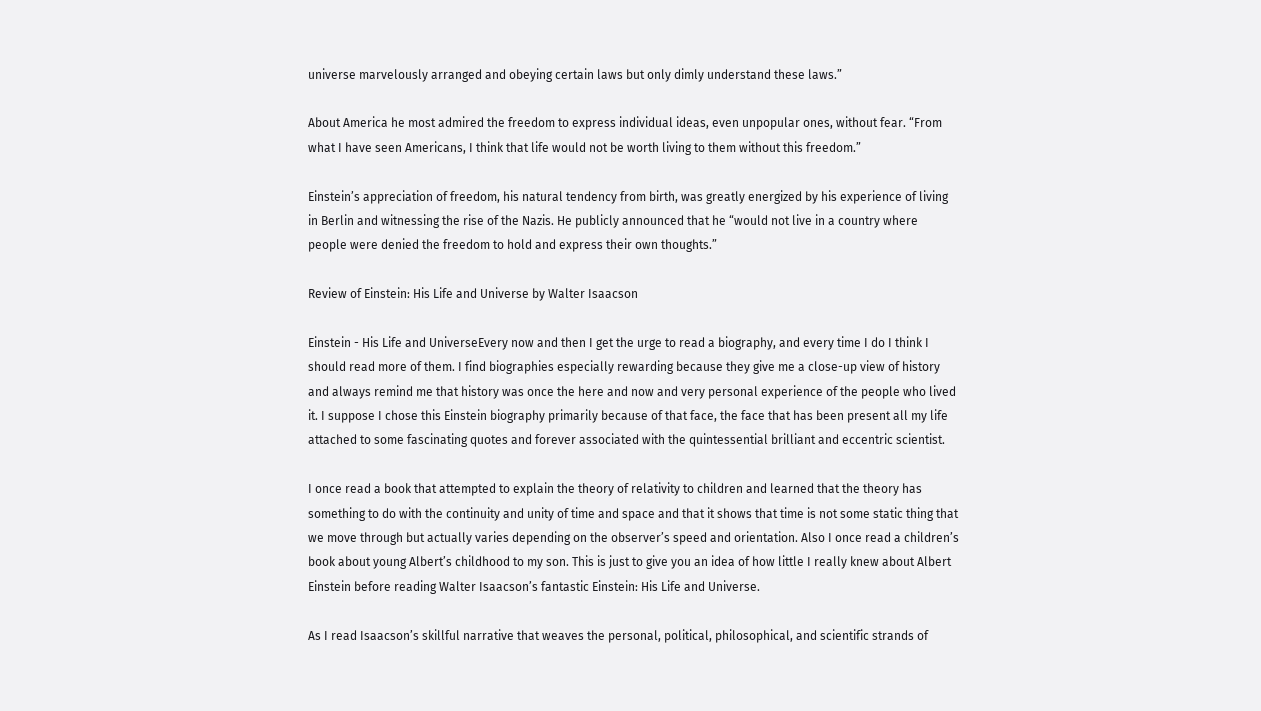universe marvelously arranged and obeying certain laws but only dimly understand these laws.”

About America he most admired the freedom to express individual ideas, even unpopular ones, without fear. “From what I have seen Americans, I think that life would not be worth living to them without this freedom.”

Einstein’s appreciation of freedom, his natural tendency from birth, was greatly energized by his experience of living in Berlin and witnessing the rise of the Nazis. He publicly announced that he “would not live in a country where people were denied the freedom to hold and express their own thoughts.”

Review of Einstein: His Life and Universe by Walter Isaacson

Einstein - His Life and UniverseEvery now and then I get the urge to read a biography, and every time I do I think I should read more of them. I find biographies especially rewarding because they give me a close-up view of history and always remind me that history was once the here and now and very personal experience of the people who lived it. I suppose I chose this Einstein biography primarily because of that face, the face that has been present all my life attached to some fascinating quotes and forever associated with the quintessential brilliant and eccentric scientist.

I once read a book that attempted to explain the theory of relativity to children and learned that the theory has something to do with the continuity and unity of time and space and that it shows that time is not some static thing that we move through but actually varies depending on the observer’s speed and orientation. Also I once read a children’s book about young Albert’s childhood to my son. This is just to give you an idea of how little I really knew about Albert Einstein before reading Walter Isaacson’s fantastic Einstein: His Life and Universe.

As I read Isaacson’s skillful narrative that weaves the personal, political, philosophical, and scientific strands of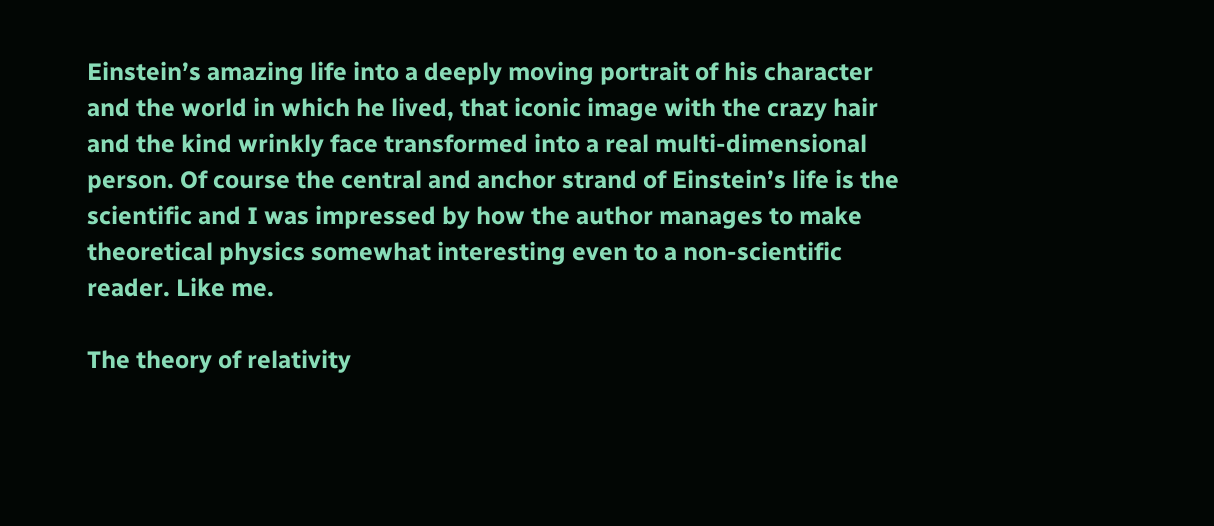Einstein’s amazing life into a deeply moving portrait of his character and the world in which he lived, that iconic image with the crazy hair and the kind wrinkly face transformed into a real multi-dimensional person. Of course the central and anchor strand of Einstein’s life is the scientific and I was impressed by how the author manages to make theoretical physics somewhat interesting even to a non-scientific reader. Like me.

The theory of relativity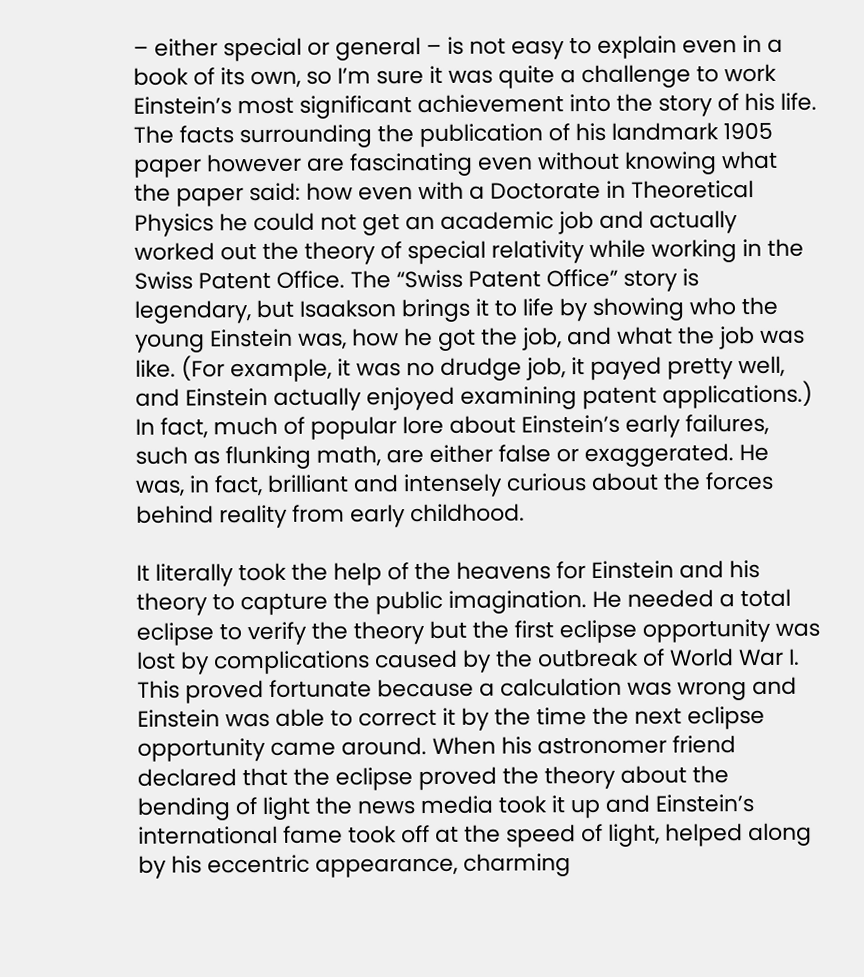– either special or general – is not easy to explain even in a book of its own, so I’m sure it was quite a challenge to work Einstein’s most significant achievement into the story of his life. The facts surrounding the publication of his landmark 1905 paper however are fascinating even without knowing what the paper said: how even with a Doctorate in Theoretical Physics he could not get an academic job and actually worked out the theory of special relativity while working in the Swiss Patent Office. The “Swiss Patent Office” story is legendary, but Isaakson brings it to life by showing who the young Einstein was, how he got the job, and what the job was like. (For example, it was no drudge job, it payed pretty well, and Einstein actually enjoyed examining patent applications.) In fact, much of popular lore about Einstein’s early failures, such as flunking math, are either false or exaggerated. He was, in fact, brilliant and intensely curious about the forces behind reality from early childhood.

It literally took the help of the heavens for Einstein and his theory to capture the public imagination. He needed a total eclipse to verify the theory but the first eclipse opportunity was lost by complications caused by the outbreak of World War I. This proved fortunate because a calculation was wrong and Einstein was able to correct it by the time the next eclipse opportunity came around. When his astronomer friend declared that the eclipse proved the theory about the bending of light the news media took it up and Einstein’s international fame took off at the speed of light, helped along by his eccentric appearance, charming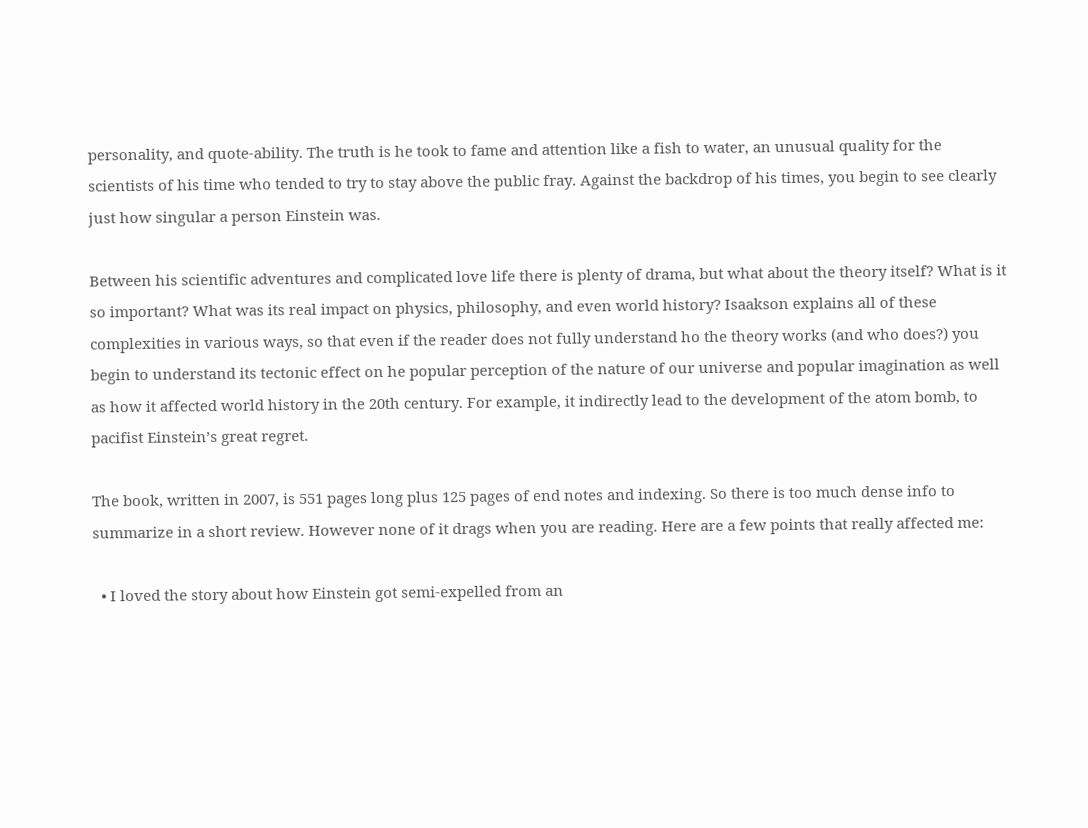personality, and quote-ability. The truth is he took to fame and attention like a fish to water, an unusual quality for the scientists of his time who tended to try to stay above the public fray. Against the backdrop of his times, you begin to see clearly just how singular a person Einstein was.

Between his scientific adventures and complicated love life there is plenty of drama, but what about the theory itself? What is it so important? What was its real impact on physics, philosophy, and even world history? Isaakson explains all of these complexities in various ways, so that even if the reader does not fully understand ho the theory works (and who does?) you begin to understand its tectonic effect on he popular perception of the nature of our universe and popular imagination as well as how it affected world history in the 20th century. For example, it indirectly lead to the development of the atom bomb, to pacifist Einstein’s great regret.

The book, written in 2007, is 551 pages long plus 125 pages of end notes and indexing. So there is too much dense info to summarize in a short review. However none of it drags when you are reading. Here are a few points that really affected me:

  • I loved the story about how Einstein got semi-expelled from an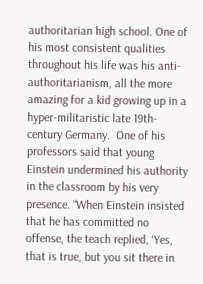authoritarian high school. One of his most consistent qualities throughout his life was his anti-authoritarianism, all the more amazing for a kid growing up in a hyper-militaristic late 19th-century Germany.  One of his professors said that young Einstein undermined his authority in the classroom by his very presence. “When Einstein insisted that he has committed no offense, the teach replied, ‘Yes, that is true, but you sit there in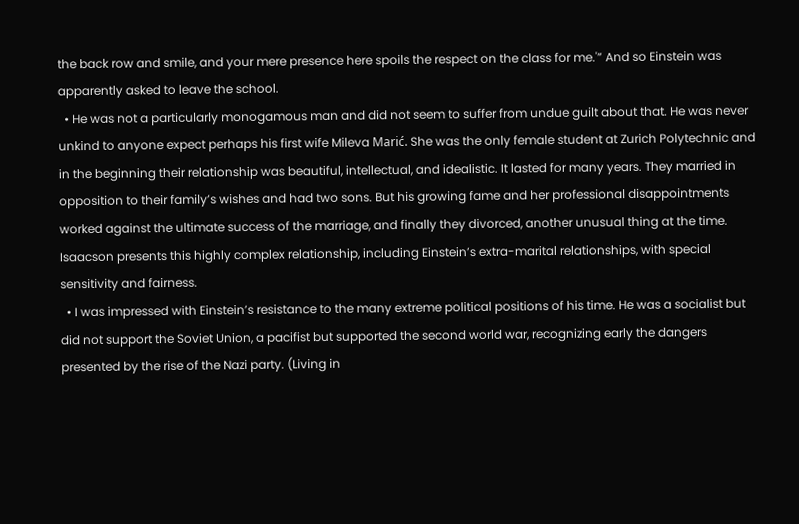the back row and smile, and your mere presence here spoils the respect on the class for me.'” And so Einstein was apparently asked to leave the school.
  • He was not a particularly monogamous man and did not seem to suffer from undue guilt about that. He was never unkind to anyone expect perhaps his first wife Mileva Marić. She was the only female student at Zurich Polytechnic and in the beginning their relationship was beautiful, intellectual, and idealistic. It lasted for many years. They married in opposition to their family’s wishes and had two sons. But his growing fame and her professional disappointments worked against the ultimate success of the marriage, and finally they divorced, another unusual thing at the time. Isaacson presents this highly complex relationship, including Einstein’s extra-marital relationships, with special sensitivity and fairness.
  • I was impressed with Einstein’s resistance to the many extreme political positions of his time. He was a socialist but did not support the Soviet Union, a pacifist but supported the second world war, recognizing early the dangers presented by the rise of the Nazi party. (Living in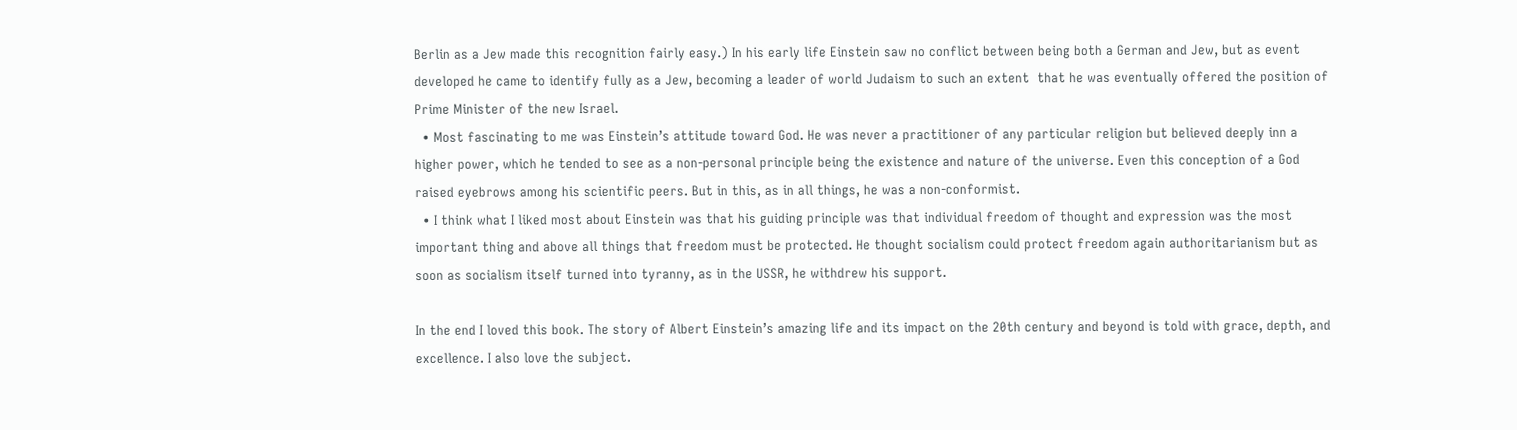Berlin as a Jew made this recognition fairly easy.) In his early life Einstein saw no conflict between being both a German and Jew, but as event developed he came to identify fully as a Jew, becoming a leader of world Judaism to such an extent  that he was eventually offered the position of Prime Minister of the new Israel.
  • Most fascinating to me was Einstein’s attitude toward God. He was never a practitioner of any particular religion but believed deeply inn a higher power, which he tended to see as a non-personal principle being the existence and nature of the universe. Even this conception of a God raised eyebrows among his scientific peers. But in this, as in all things, he was a non-conformist.
  • I think what I liked most about Einstein was that his guiding principle was that individual freedom of thought and expression was the most important thing and above all things that freedom must be protected. He thought socialism could protect freedom again authoritarianism but as soon as socialism itself turned into tyranny, as in the USSR, he withdrew his support.

In the end I loved this book. The story of Albert Einstein’s amazing life and its impact on the 20th century and beyond is told with grace, depth, and excellence. I also love the subject.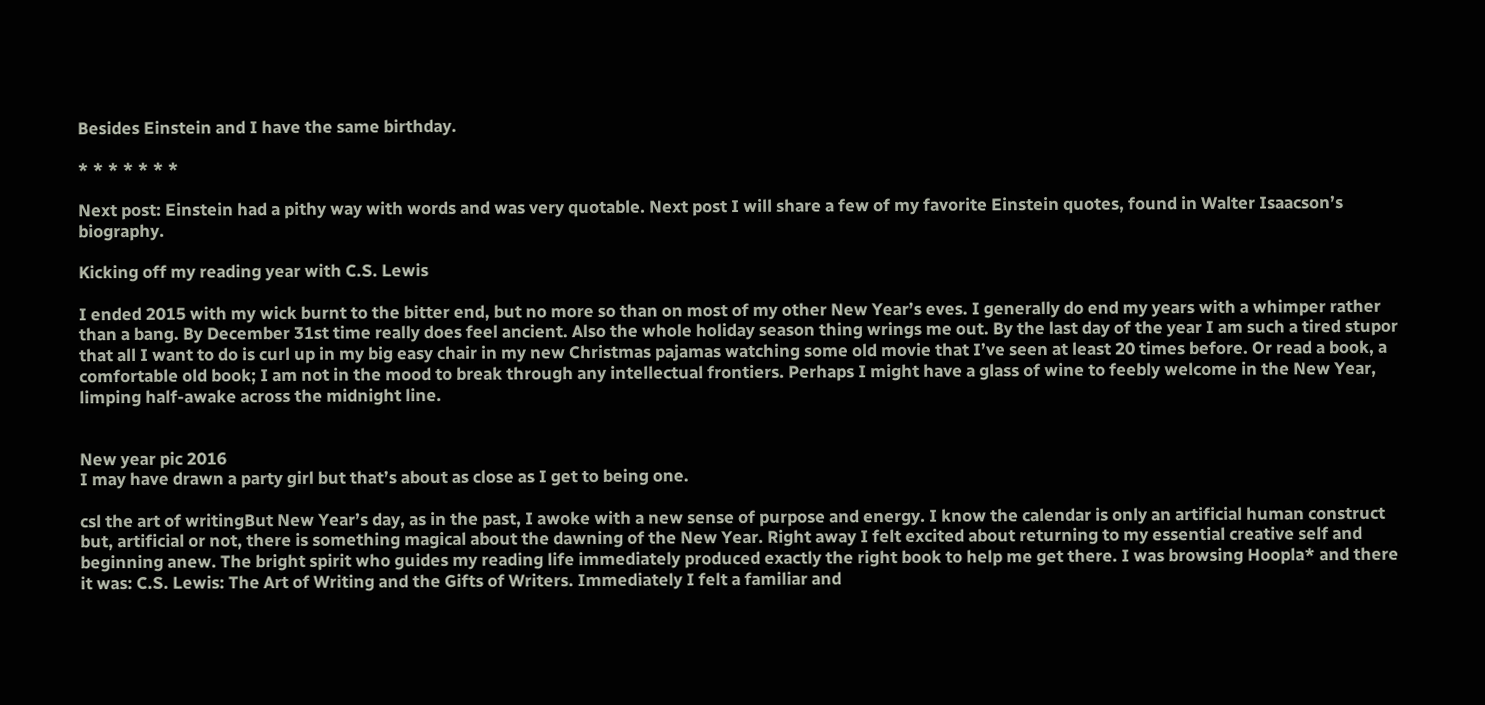Besides Einstein and I have the same birthday.

* * * * * * *

Next post: Einstein had a pithy way with words and was very quotable. Next post I will share a few of my favorite Einstein quotes, found in Walter Isaacson’s biography.

Kicking off my reading year with C.S. Lewis

I ended 2015 with my wick burnt to the bitter end, but no more so than on most of my other New Year’s eves. I generally do end my years with a whimper rather than a bang. By December 31st time really does feel ancient. Also the whole holiday season thing wrings me out. By the last day of the year I am such a tired stupor that all I want to do is curl up in my big easy chair in my new Christmas pajamas watching some old movie that I’ve seen at least 20 times before. Or read a book, a comfortable old book; I am not in the mood to break through any intellectual frontiers. Perhaps I might have a glass of wine to feebly welcome in the New Year, limping half-awake across the midnight line.


New year pic 2016
I may have drawn a party girl but that’s about as close as I get to being one.

csl the art of writingBut New Year’s day, as in the past, I awoke with a new sense of purpose and energy. I know the calendar is only an artificial human construct but, artificial or not, there is something magical about the dawning of the New Year. Right away I felt excited about returning to my essential creative self and beginning anew. The bright spirit who guides my reading life immediately produced exactly the right book to help me get there. I was browsing Hoopla* and there it was: C.S. Lewis: The Art of Writing and the Gifts of Writers. Immediately I felt a familiar and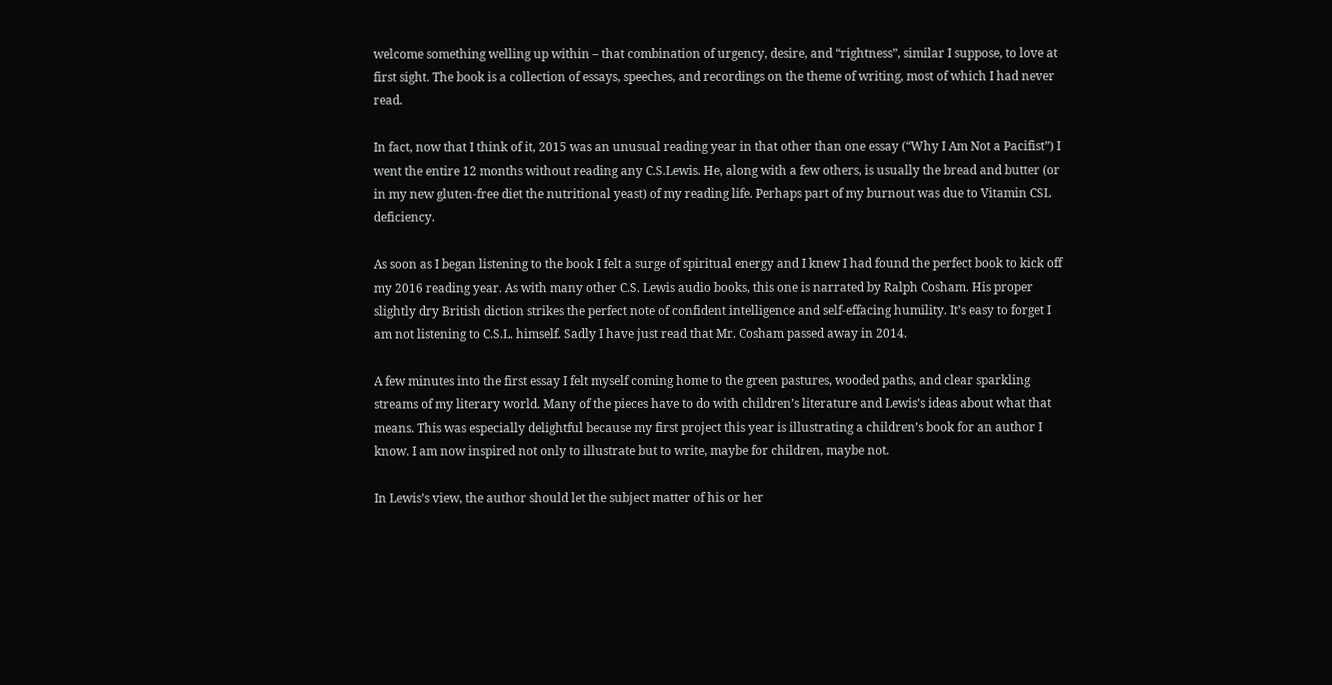welcome something welling up within – that combination of urgency, desire, and “rightness”, similar I suppose, to love at first sight. The book is a collection of essays, speeches, and recordings on the theme of writing, most of which I had never read.

In fact, now that I think of it, 2015 was an unusual reading year in that other than one essay (“Why I Am Not a Pacifist”) I went the entire 12 months without reading any C.S.Lewis. He, along with a few others, is usually the bread and butter (or in my new gluten-free diet the nutritional yeast) of my reading life. Perhaps part of my burnout was due to Vitamin CSL deficiency.

As soon as I began listening to the book I felt a surge of spiritual energy and I knew I had found the perfect book to kick off my 2016 reading year. As with many other C.S. Lewis audio books, this one is narrated by Ralph Cosham. His proper slightly dry British diction strikes the perfect note of confident intelligence and self-effacing humility. It’s easy to forget I am not listening to C.S.L. himself. Sadly I have just read that Mr. Cosham passed away in 2014.

A few minutes into the first essay I felt myself coming home to the green pastures, wooded paths, and clear sparkling streams of my literary world. Many of the pieces have to do with children’s literature and Lewis’s ideas about what that means. This was especially delightful because my first project this year is illustrating a children’s book for an author I know. I am now inspired not only to illustrate but to write, maybe for children, maybe not.

In Lewis’s view, the author should let the subject matter of his or her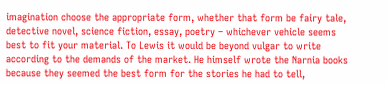imagination choose the appropriate form, whether that form be fairy tale, detective novel, science fiction, essay, poetry – whichever vehicle seems best to fit your material. To Lewis it would be beyond vulgar to write according to the demands of the market. He himself wrote the Narnia books because they seemed the best form for the stories he had to tell,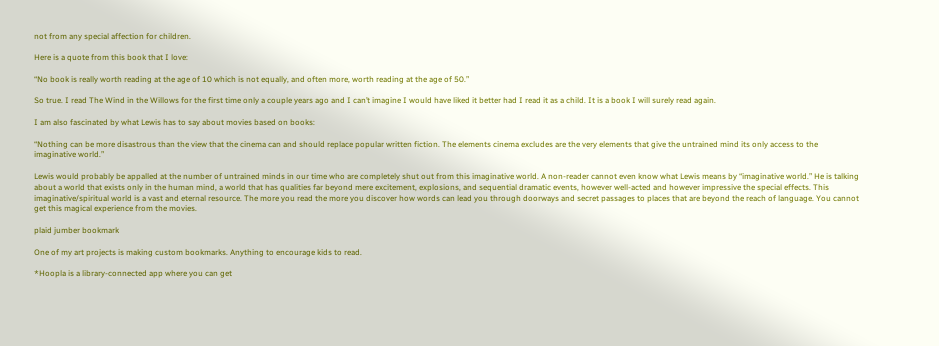not from any special affection for children.

Here is a quote from this book that I love:

“No book is really worth reading at the age of 10 which is not equally, and often more, worth reading at the age of 50.”

So true. I read The Wind in the Willows for the first time only a couple years ago and I can’t imagine I would have liked it better had I read it as a child. It is a book I will surely read again.

I am also fascinated by what Lewis has to say about movies based on books:

“Nothing can be more disastrous than the view that the cinema can and should replace popular written fiction. The elements cinema excludes are the very elements that give the untrained mind its only access to the imaginative world.”

Lewis would probably be appalled at the number of untrained minds in our time who are completely shut out from this imaginative world. A non-reader cannot even know what Lewis means by “imaginative world.” He is talking about a world that exists only in the human mind, a world that has qualities far beyond mere excitement, explosions, and sequential dramatic events, however well-acted and however impressive the special effects. This imaginative/spiritual world is a vast and eternal resource. The more you read the more you discover how words can lead you through doorways and secret passages to places that are beyond the reach of language. You cannot get this magical experience from the movies.

plaid jumber bookmark

One of my art projects is making custom bookmarks. Anything to encourage kids to read.

*Hoopla is a library-connected app where you can get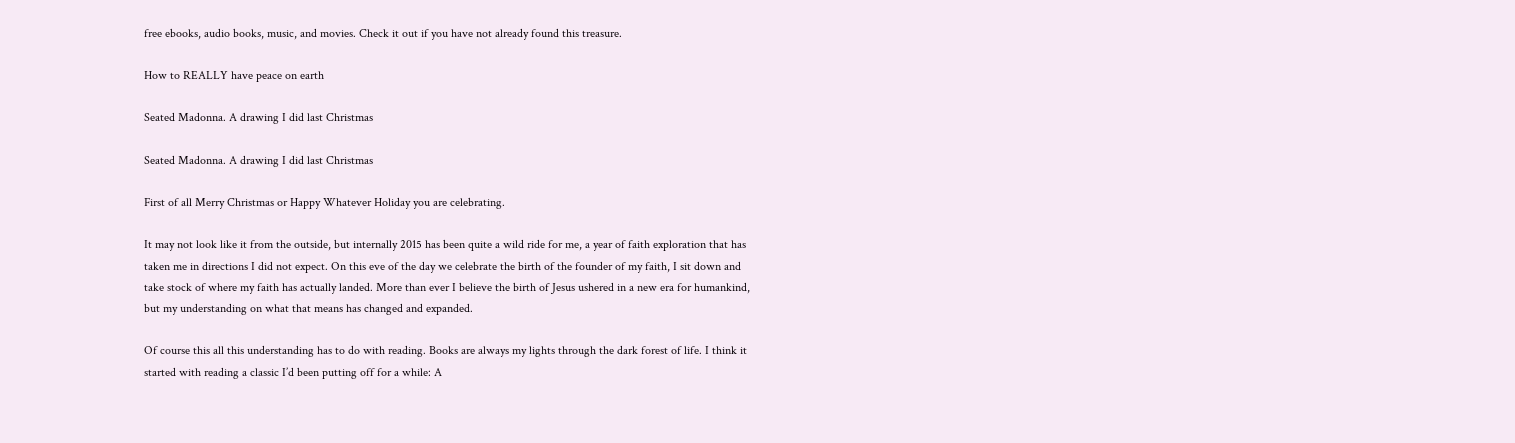free ebooks, audio books, music, and movies. Check it out if you have not already found this treasure.

How to REALLY have peace on earth

Seated Madonna. A drawing I did last Christmas

Seated Madonna. A drawing I did last Christmas

First of all Merry Christmas or Happy Whatever Holiday you are celebrating.

It may not look like it from the outside, but internally 2015 has been quite a wild ride for me, a year of faith exploration that has taken me in directions I did not expect. On this eve of the day we celebrate the birth of the founder of my faith, I sit down and take stock of where my faith has actually landed. More than ever I believe the birth of Jesus ushered in a new era for humankind, but my understanding on what that means has changed and expanded.

Of course this all this understanding has to do with reading. Books are always my lights through the dark forest of life. I think it started with reading a classic I’d been putting off for a while: A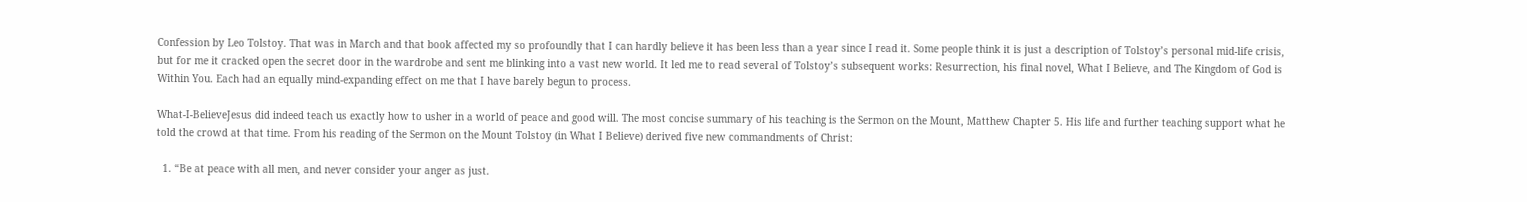Confession by Leo Tolstoy. That was in March and that book affected my so profoundly that I can hardly believe it has been less than a year since I read it. Some people think it is just a description of Tolstoy’s personal mid-life crisis, but for me it cracked open the secret door in the wardrobe and sent me blinking into a vast new world. It led me to read several of Tolstoy’s subsequent works: Resurrection, his final novel, What I Believe, and The Kingdom of God is Within You. Each had an equally mind-expanding effect on me that I have barely begun to process.

What-I-BelieveJesus did indeed teach us exactly how to usher in a world of peace and good will. The most concise summary of his teaching is the Sermon on the Mount, Matthew Chapter 5. His life and further teaching support what he told the crowd at that time. From his reading of the Sermon on the Mount Tolstoy (in What I Believe) derived five new commandments of Christ:

  1. “Be at peace with all men, and never consider your anger as just.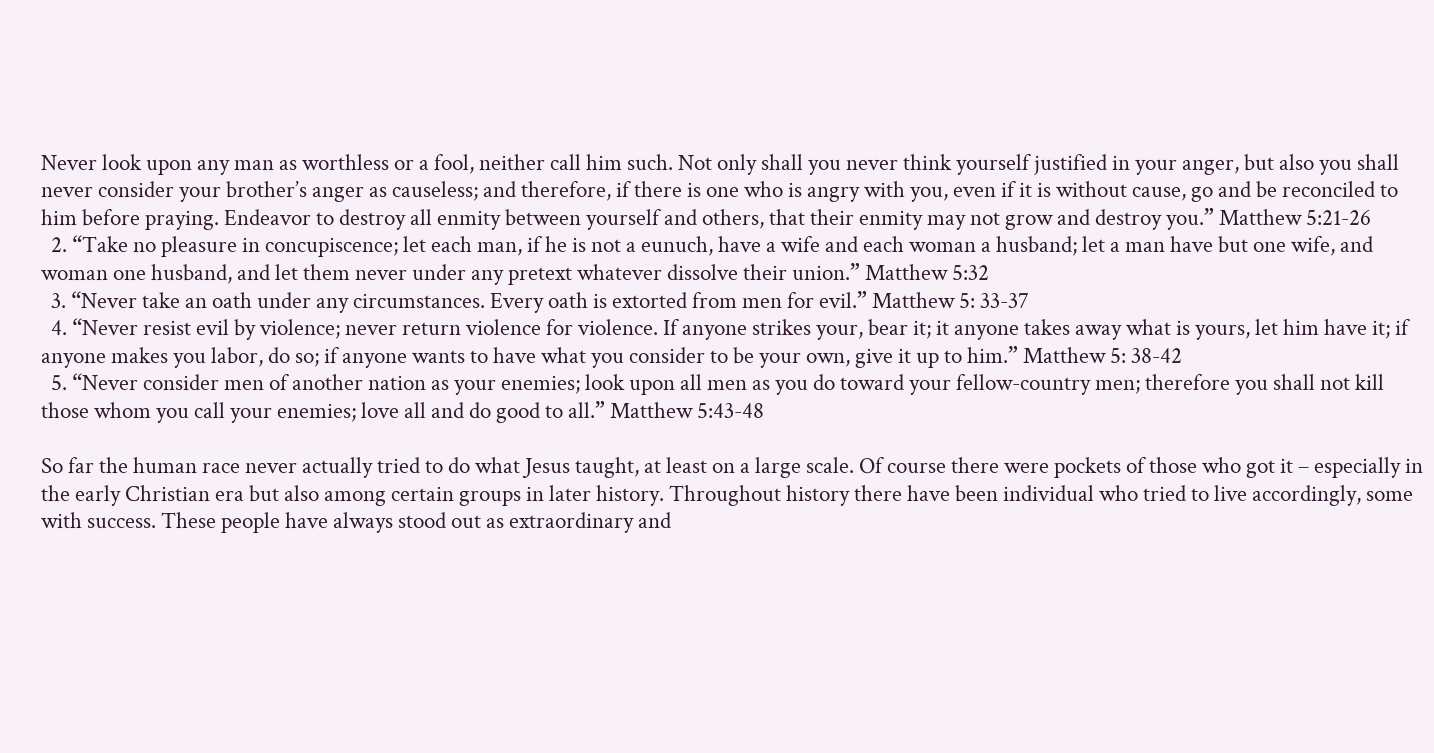Never look upon any man as worthless or a fool, neither call him such. Not only shall you never think yourself justified in your anger, but also you shall never consider your brother’s anger as causeless; and therefore, if there is one who is angry with you, even if it is without cause, go and be reconciled to him before praying. Endeavor to destroy all enmity between yourself and others, that their enmity may not grow and destroy you.” Matthew 5:21-26
  2. “Take no pleasure in concupiscence; let each man, if he is not a eunuch, have a wife and each woman a husband; let a man have but one wife, and woman one husband, and let them never under any pretext whatever dissolve their union.” Matthew 5:32
  3. “Never take an oath under any circumstances. Every oath is extorted from men for evil.” Matthew 5: 33-37
  4. “Never resist evil by violence; never return violence for violence. If anyone strikes your, bear it; it anyone takes away what is yours, let him have it; if anyone makes you labor, do so; if anyone wants to have what you consider to be your own, give it up to him.” Matthew 5: 38-42
  5. “Never consider men of another nation as your enemies; look upon all men as you do toward your fellow-country men; therefore you shall not kill those whom you call your enemies; love all and do good to all.” Matthew 5:43-48

So far the human race never actually tried to do what Jesus taught, at least on a large scale. Of course there were pockets of those who got it – especially in the early Christian era but also among certain groups in later history. Throughout history there have been individual who tried to live accordingly, some with success. These people have always stood out as extraordinary and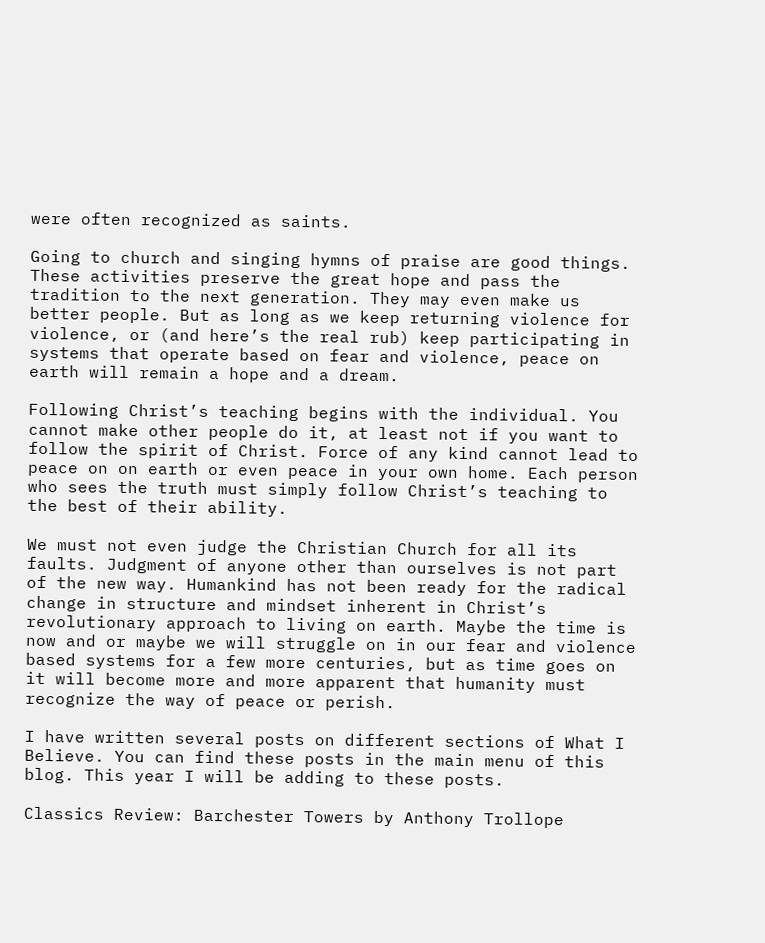were often recognized as saints.

Going to church and singing hymns of praise are good things. These activities preserve the great hope and pass the tradition to the next generation. They may even make us better people. But as long as we keep returning violence for violence, or (and here’s the real rub) keep participating in systems that operate based on fear and violence, peace on earth will remain a hope and a dream.

Following Christ’s teaching begins with the individual. You cannot make other people do it, at least not if you want to follow the spirit of Christ. Force of any kind cannot lead to peace on on earth or even peace in your own home. Each person who sees the truth must simply follow Christ’s teaching to the best of their ability.

We must not even judge the Christian Church for all its faults. Judgment of anyone other than ourselves is not part of the new way. Humankind has not been ready for the radical change in structure and mindset inherent in Christ’s revolutionary approach to living on earth. Maybe the time is now and or maybe we will struggle on in our fear and violence based systems for a few more centuries, but as time goes on it will become more and more apparent that humanity must recognize the way of peace or perish.

I have written several posts on different sections of What I Believe. You can find these posts in the main menu of this blog. This year I will be adding to these posts.

Classics Review: Barchester Towers by Anthony Trollope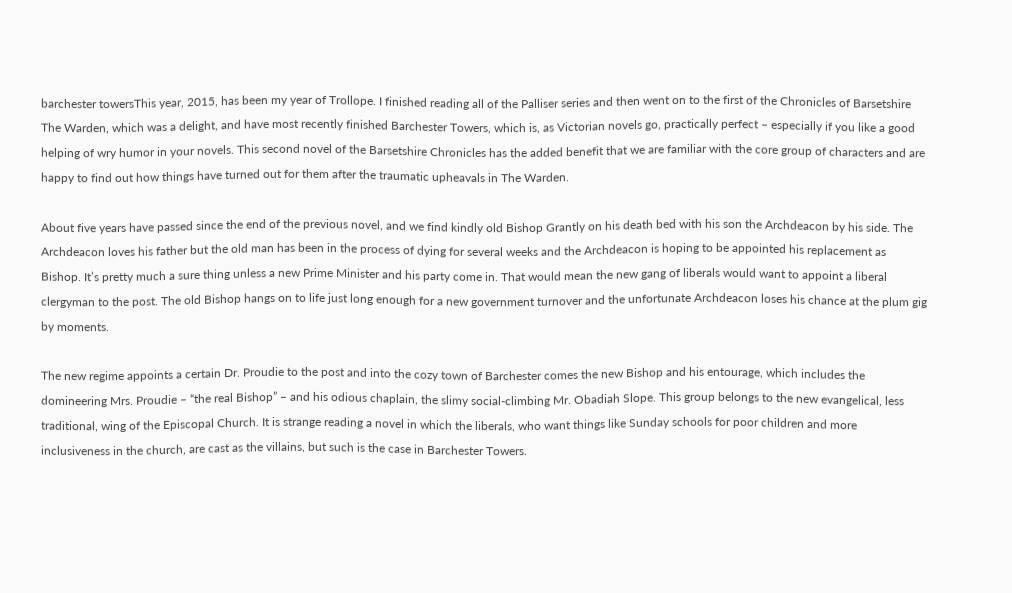barchester towersThis year, 2015, has been my year of Trollope. I finished reading all of the Palliser series and then went on to the first of the Chronicles of Barsetshire The Warden, which was a delight, and have most recently finished Barchester Towers, which is, as Victorian novels go, practically perfect – especially if you like a good helping of wry humor in your novels. This second novel of the Barsetshire Chronicles has the added benefit that we are familiar with the core group of characters and are happy to find out how things have turned out for them after the traumatic upheavals in The Warden.

About five years have passed since the end of the previous novel, and we find kindly old Bishop Grantly on his death bed with his son the Archdeacon by his side. The Archdeacon loves his father but the old man has been in the process of dying for several weeks and the Archdeacon is hoping to be appointed his replacement as Bishop. It’s pretty much a sure thing unless a new Prime Minister and his party come in. That would mean the new gang of liberals would want to appoint a liberal clergyman to the post. The old Bishop hangs on to life just long enough for a new government turnover and the unfortunate Archdeacon loses his chance at the plum gig by moments.

The new regime appoints a certain Dr. Proudie to the post and into the cozy town of Barchester comes the new Bishop and his entourage, which includes the domineering Mrs. Proudie – “the real Bishop” – and his odious chaplain, the slimy social-climbing Mr. Obadiah Slope. This group belongs to the new evangelical, less traditional, wing of the Episcopal Church. It is strange reading a novel in which the liberals, who want things like Sunday schools for poor children and more inclusiveness in the church, are cast as the villains, but such is the case in Barchester Towers.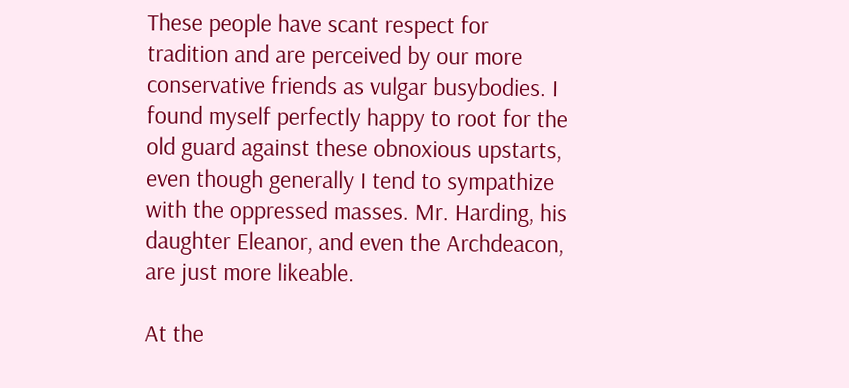These people have scant respect for tradition and are perceived by our more conservative friends as vulgar busybodies. I found myself perfectly happy to root for the old guard against these obnoxious upstarts, even though generally I tend to sympathize with the oppressed masses. Mr. Harding, his daughter Eleanor, and even the Archdeacon, are just more likeable.

At the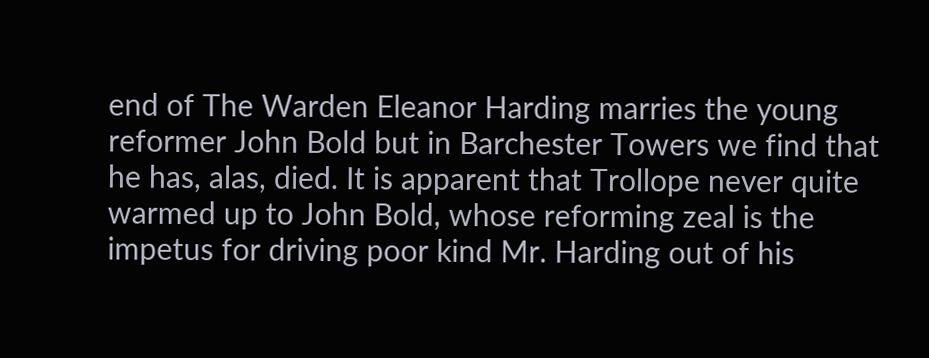end of The Warden Eleanor Harding marries the young reformer John Bold but in Barchester Towers we find that he has, alas, died. It is apparent that Trollope never quite warmed up to John Bold, whose reforming zeal is the impetus for driving poor kind Mr. Harding out of his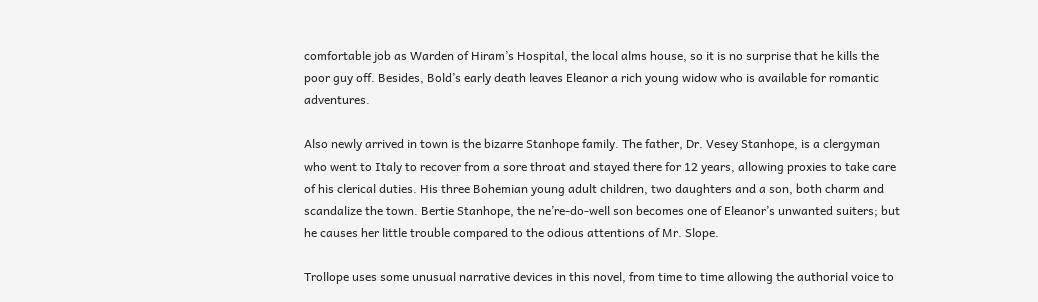comfortable job as Warden of Hiram’s Hospital, the local alms house, so it is no surprise that he kills the poor guy off. Besides, Bold’s early death leaves Eleanor a rich young widow who is available for romantic adventures.

Also newly arrived in town is the bizarre Stanhope family. The father, Dr. Vesey Stanhope, is a clergyman who went to Italy to recover from a sore throat and stayed there for 12 years, allowing proxies to take care of his clerical duties. His three Bohemian young adult children, two daughters and a son, both charm and scandalize the town. Bertie Stanhope, the ne’re-do-well son becomes one of Eleanor’s unwanted suiters; but he causes her little trouble compared to the odious attentions of Mr. Slope.

Trollope uses some unusual narrative devices in this novel, from time to time allowing the authorial voice to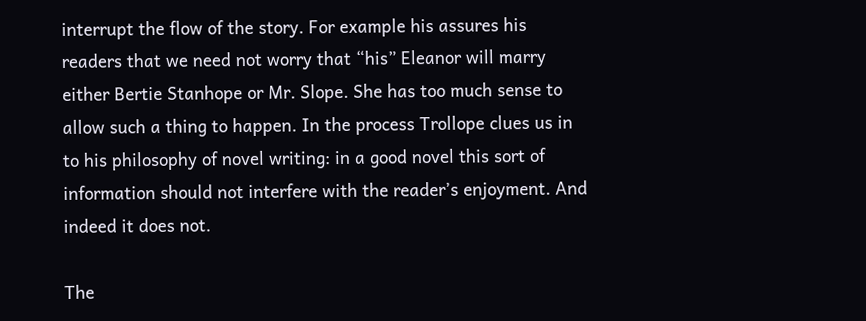interrupt the flow of the story. For example his assures his readers that we need not worry that “his” Eleanor will marry either Bertie Stanhope or Mr. Slope. She has too much sense to allow such a thing to happen. In the process Trollope clues us in to his philosophy of novel writing: in a good novel this sort of information should not interfere with the reader’s enjoyment. And indeed it does not.

The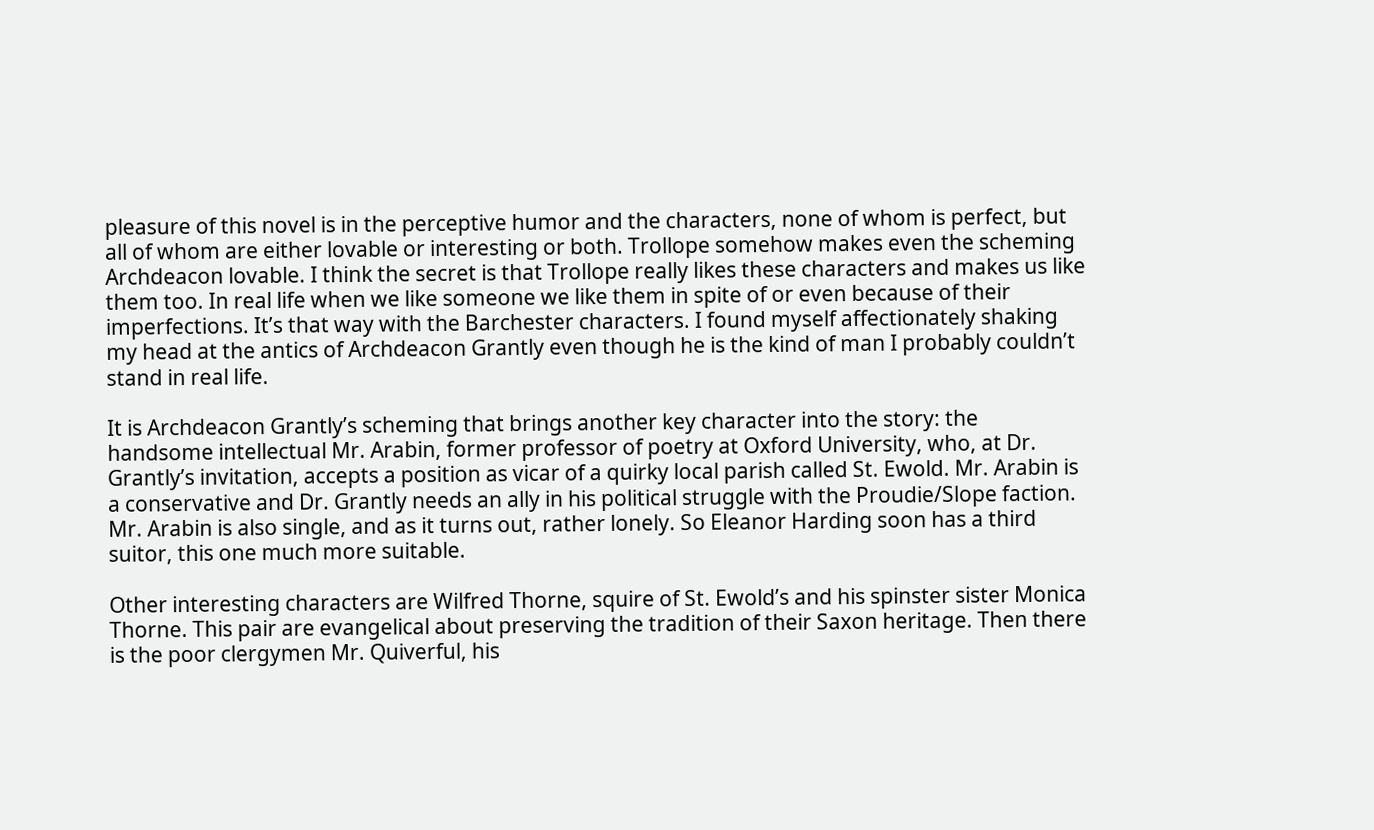pleasure of this novel is in the perceptive humor and the characters, none of whom is perfect, but all of whom are either lovable or interesting or both. Trollope somehow makes even the scheming Archdeacon lovable. I think the secret is that Trollope really likes these characters and makes us like them too. In real life when we like someone we like them in spite of or even because of their imperfections. It’s that way with the Barchester characters. I found myself affectionately shaking my head at the antics of Archdeacon Grantly even though he is the kind of man I probably couldn’t stand in real life.

It is Archdeacon Grantly’s scheming that brings another key character into the story: the handsome intellectual Mr. Arabin, former professor of poetry at Oxford University, who, at Dr. Grantly’s invitation, accepts a position as vicar of a quirky local parish called St. Ewold. Mr. Arabin is a conservative and Dr. Grantly needs an ally in his political struggle with the Proudie/Slope faction. Mr. Arabin is also single, and as it turns out, rather lonely. So Eleanor Harding soon has a third suitor, this one much more suitable.

Other interesting characters are Wilfred Thorne, squire of St. Ewold’s and his spinster sister Monica Thorne. This pair are evangelical about preserving the tradition of their Saxon heritage. Then there is the poor clergymen Mr. Quiverful, his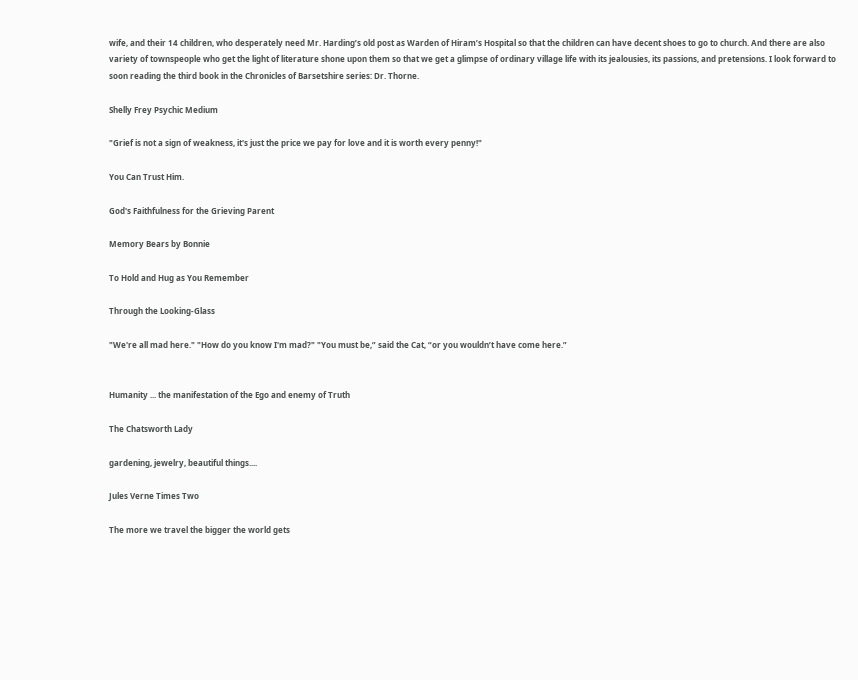wife, and their 14 children, who desperately need Mr. Harding’s old post as Warden of Hiram’s Hospital so that the children can have decent shoes to go to church. And there are also variety of townspeople who get the light of literature shone upon them so that we get a glimpse of ordinary village life with its jealousies, its passions, and pretensions. I look forward to soon reading the third book in the Chronicles of Barsetshire series: Dr. Thorne.

Shelly Frey Psychic Medium

"Grief is not a sign of weakness, it's just the price we pay for love and it is worth every penny!"

You Can Trust Him.

God's Faithfulness for the Grieving Parent

Memory Bears by Bonnie

To Hold and Hug as You Remember

Through the Looking-Glass

"We're all mad here." "How do you know I'm mad?" "You must be,” said the Cat, “or you wouldn’t have come here.”


Humanity ... the manifestation of the Ego and enemy of Truth

The Chatsworth Lady

gardening, jewelry, beautiful things....

Jules Verne Times Two

The more we travel the bigger the world gets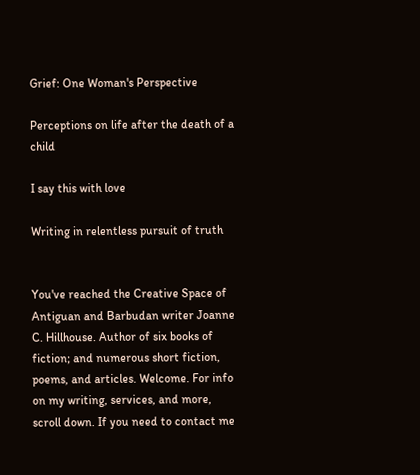Grief: One Woman's Perspective

Perceptions on life after the death of a child

I say this with love

Writing in relentless pursuit of truth


You've reached the Creative Space of Antiguan and Barbudan writer Joanne C. Hillhouse. Author of six books of fiction; and numerous short fiction, poems, and articles. Welcome. For info on my writing, services, and more, scroll down. If you need to contact me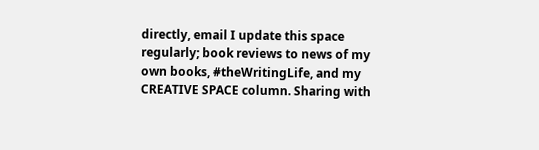directly, email I update this space regularly; book reviews to news of my own books, #theWritingLife, and my CREATIVE SPACE column. Sharing with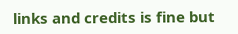links and credits is fine but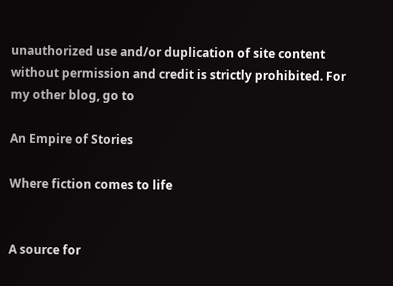unauthorized use and/or duplication of site content without permission and credit is strictly prohibited. For my other blog, go to

An Empire of Stories

Where fiction comes to life


A source for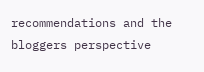recommendations and the bloggers perspective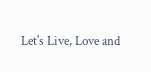Let's Live, Love and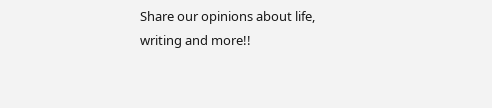Share our opinions about life, writing and more!!